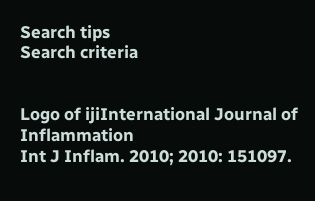Search tips
Search criteria


Logo of ijiInternational Journal of Inflammation
Int J Inflam. 2010; 2010: 151097.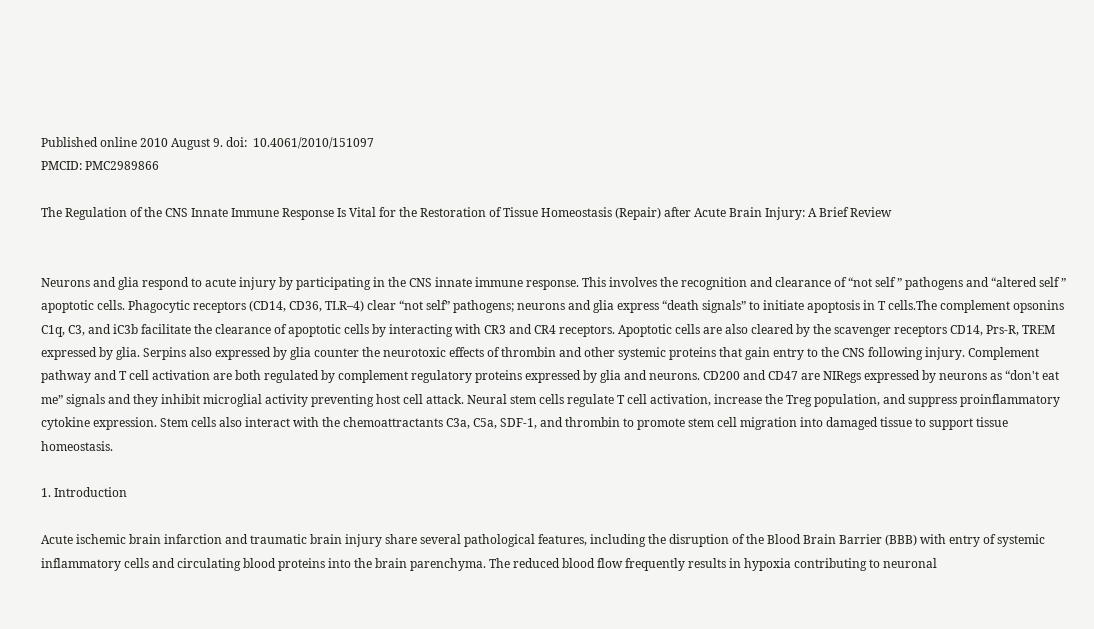Published online 2010 August 9. doi:  10.4061/2010/151097
PMCID: PMC2989866

The Regulation of the CNS Innate Immune Response Is Vital for the Restoration of Tissue Homeostasis (Repair) after Acute Brain Injury: A Brief Review


Neurons and glia respond to acute injury by participating in the CNS innate immune response. This involves the recognition and clearance of “not self ” pathogens and “altered self ” apoptotic cells. Phagocytic receptors (CD14, CD36, TLR–4) clear “not self” pathogens; neurons and glia express “death signals” to initiate apoptosis in T cells.The complement opsonins C1q, C3, and iC3b facilitate the clearance of apoptotic cells by interacting with CR3 and CR4 receptors. Apoptotic cells are also cleared by the scavenger receptors CD14, Prs-R, TREM expressed by glia. Serpins also expressed by glia counter the neurotoxic effects of thrombin and other systemic proteins that gain entry to the CNS following injury. Complement pathway and T cell activation are both regulated by complement regulatory proteins expressed by glia and neurons. CD200 and CD47 are NIRegs expressed by neurons as “don't eat me” signals and they inhibit microglial activity preventing host cell attack. Neural stem cells regulate T cell activation, increase the Treg population, and suppress proinflammatory cytokine expression. Stem cells also interact with the chemoattractants C3a, C5a, SDF-1, and thrombin to promote stem cell migration into damaged tissue to support tissue homeostasis.

1. Introduction

Acute ischemic brain infarction and traumatic brain injury share several pathological features, including the disruption of the Blood Brain Barrier (BBB) with entry of systemic inflammatory cells and circulating blood proteins into the brain parenchyma. The reduced blood flow frequently results in hypoxia contributing to neuronal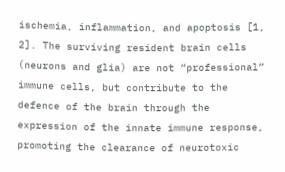ischemia, inflammation, and apoptosis [1, 2]. The surviving resident brain cells (neurons and glia) are not “professional” immune cells, but contribute to the defence of the brain through the expression of the innate immune response, promoting the clearance of neurotoxic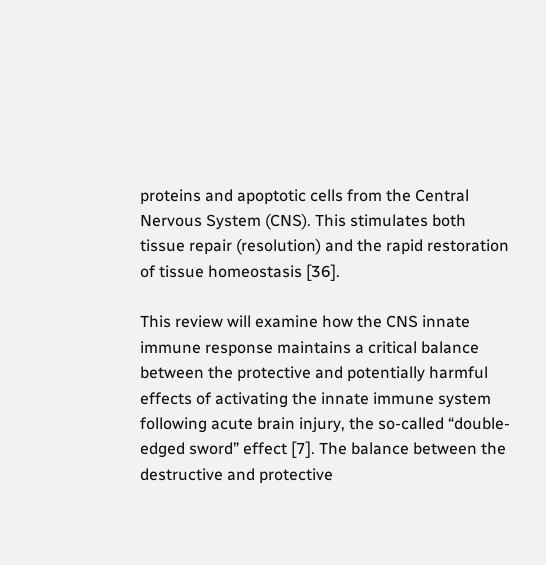proteins and apoptotic cells from the Central Nervous System (CNS). This stimulates both tissue repair (resolution) and the rapid restoration of tissue homeostasis [36].

This review will examine how the CNS innate immune response maintains a critical balance between the protective and potentially harmful effects of activating the innate immune system following acute brain injury, the so-called “double-edged sword” effect [7]. The balance between the destructive and protective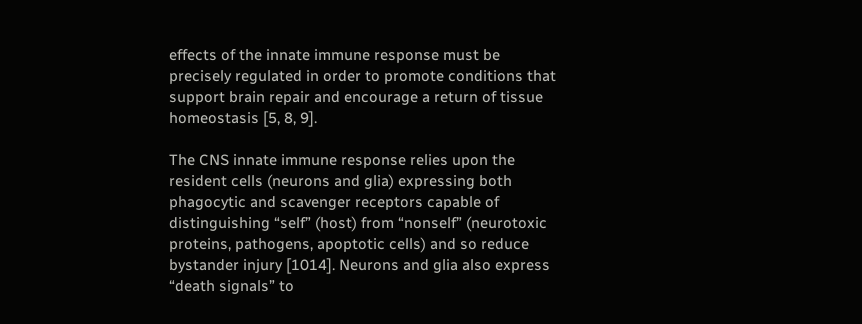effects of the innate immune response must be precisely regulated in order to promote conditions that support brain repair and encourage a return of tissue homeostasis [5, 8, 9].

The CNS innate immune response relies upon the resident cells (neurons and glia) expressing both phagocytic and scavenger receptors capable of distinguishing “self” (host) from “nonself” (neurotoxic proteins, pathogens, apoptotic cells) and so reduce bystander injury [1014]. Neurons and glia also express “death signals” to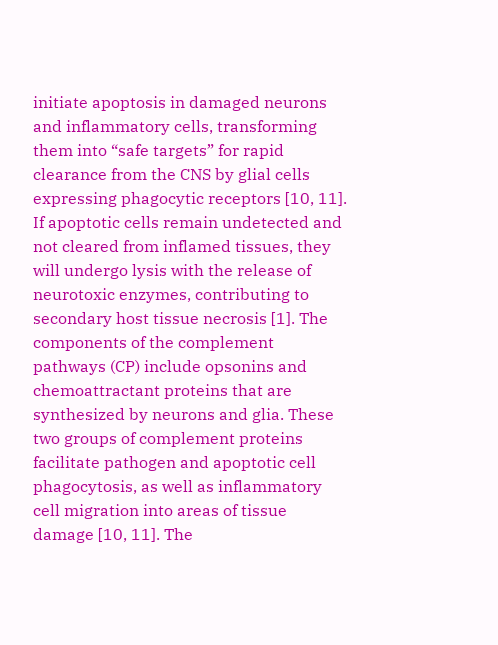initiate apoptosis in damaged neurons and inflammatory cells, transforming them into “safe targets” for rapid clearance from the CNS by glial cells expressing phagocytic receptors [10, 11]. If apoptotic cells remain undetected and not cleared from inflamed tissues, they will undergo lysis with the release of neurotoxic enzymes, contributing to secondary host tissue necrosis [1]. The components of the complement pathways (CP) include opsonins and chemoattractant proteins that are synthesized by neurons and glia. These two groups of complement proteins facilitate pathogen and apoptotic cell phagocytosis, as well as inflammatory cell migration into areas of tissue damage [10, 11]. The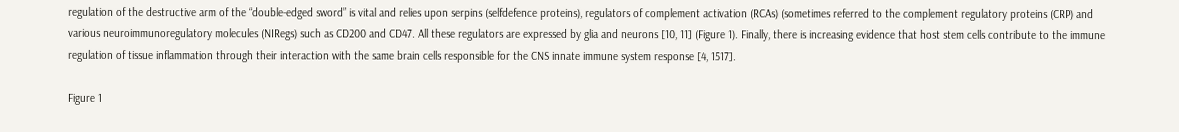regulation of the destructive arm of the “double-edged sword” is vital and relies upon serpins (selfdefence proteins), regulators of complement activation (RCAs) (sometimes referred to the complement regulatory proteins (CRP) and various neuroimmunoregulatory molecules (NIRegs) such as CD200 and CD47. All these regulators are expressed by glia and neurons [10, 11] (Figure 1). Finally, there is increasing evidence that host stem cells contribute to the immune regulation of tissue inflammation through their interaction with the same brain cells responsible for the CNS innate immune system response [4, 1517].

Figure 1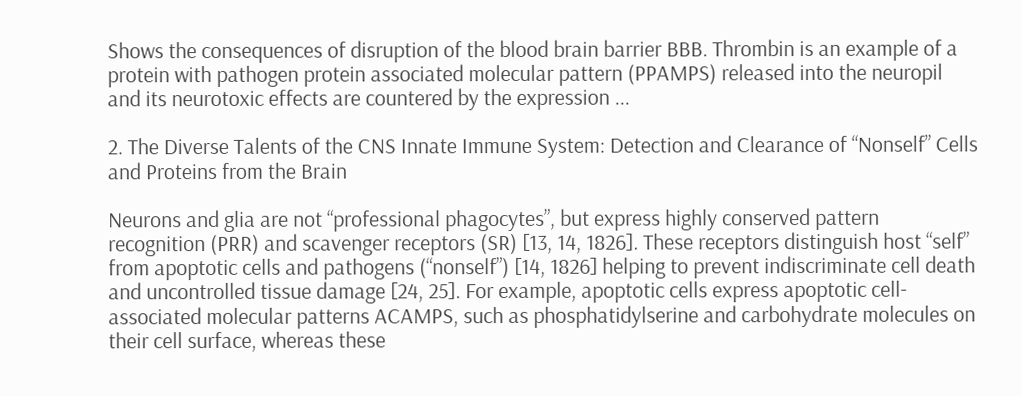Shows the consequences of disruption of the blood brain barrier BBB. Thrombin is an example of a protein with pathogen protein associated molecular pattern (PPAMPS) released into the neuropil and its neurotoxic effects are countered by the expression ...

2. The Diverse Talents of the CNS Innate Immune System: Detection and Clearance of “Nonself” Cells and Proteins from the Brain

Neurons and glia are not “professional phagocytes”, but express highly conserved pattern recognition (PRR) and scavenger receptors (SR) [13, 14, 1826]. These receptors distinguish host “self” from apoptotic cells and pathogens (“nonself”) [14, 1826] helping to prevent indiscriminate cell death and uncontrolled tissue damage [24, 25]. For example, apoptotic cells express apoptotic cell-associated molecular patterns ACAMPS, such as phosphatidylserine and carbohydrate molecules on their cell surface, whereas these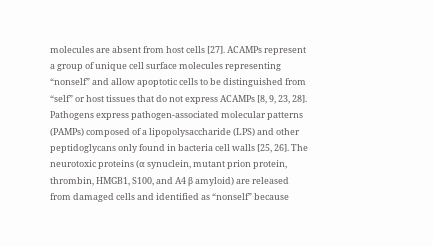molecules are absent from host cells [27]. ACAMPs represent a group of unique cell surface molecules representing “nonself” and allow apoptotic cells to be distinguished from “self” or host tissues that do not express ACAMPs [8, 9, 23, 28]. Pathogens express pathogen-associated molecular patterns (PAMPs) composed of a lipopolysaccharide (LPS) and other peptidoglycans only found in bacteria cell walls [25, 26]. The neurotoxic proteins (α synuclein, mutant prion protein, thrombin, HMGB1, S100, and A4 β amyloid) are released from damaged cells and identified as “nonself” because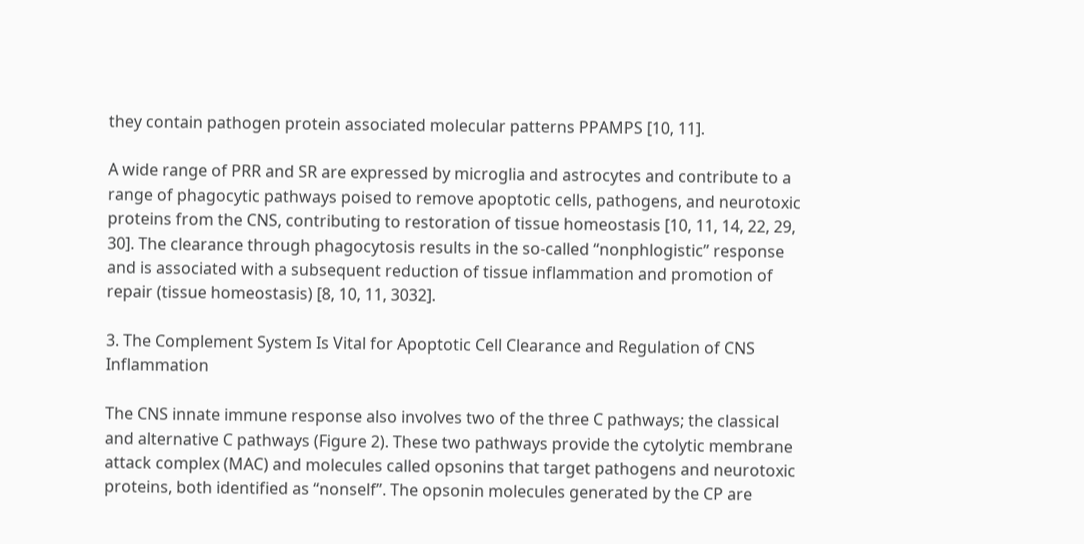they contain pathogen protein associated molecular patterns PPAMPS [10, 11].

A wide range of PRR and SR are expressed by microglia and astrocytes and contribute to a range of phagocytic pathways poised to remove apoptotic cells, pathogens, and neurotoxic proteins from the CNS, contributing to restoration of tissue homeostasis [10, 11, 14, 22, 29, 30]. The clearance through phagocytosis results in the so-called “nonphlogistic” response and is associated with a subsequent reduction of tissue inflammation and promotion of repair (tissue homeostasis) [8, 10, 11, 3032].

3. The Complement System Is Vital for Apoptotic Cell Clearance and Regulation of CNS Inflammation

The CNS innate immune response also involves two of the three C pathways; the classical and alternative C pathways (Figure 2). These two pathways provide the cytolytic membrane attack complex (MAC) and molecules called opsonins that target pathogens and neurotoxic proteins, both identified as “nonself”. The opsonin molecules generated by the CP are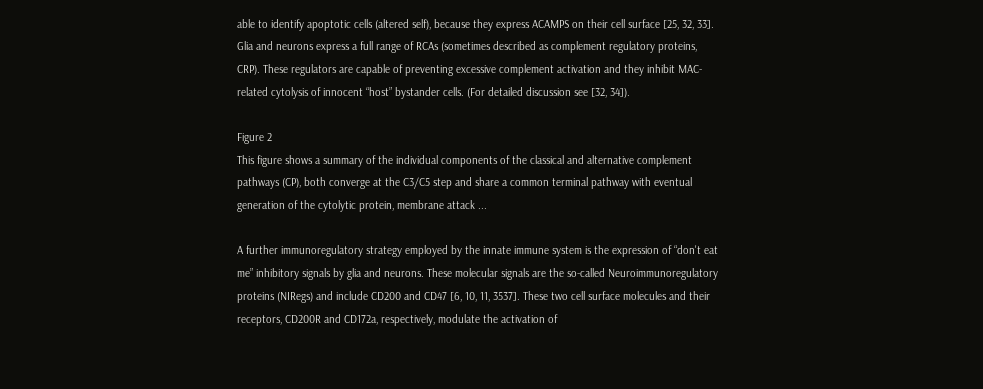able to identify apoptotic cells (altered self), because they express ACAMPS on their cell surface [25, 32, 33]. Glia and neurons express a full range of RCAs (sometimes described as complement regulatory proteins, CRP). These regulators are capable of preventing excessive complement activation and they inhibit MAC-related cytolysis of innocent “host” bystander cells. (For detailed discussion see [32, 34]).

Figure 2
This figure shows a summary of the individual components of the classical and alternative complement pathways (CP), both converge at the C3/C5 step and share a common terminal pathway with eventual generation of the cytolytic protein, membrane attack ...

A further immunoregulatory strategy employed by the innate immune system is the expression of “don't eat me” inhibitory signals by glia and neurons. These molecular signals are the so-called Neuroimmunoregulatory proteins (NIRegs) and include CD200 and CD47 [6, 10, 11, 3537]. These two cell surface molecules and their receptors, CD200R and CD172a, respectively, modulate the activation of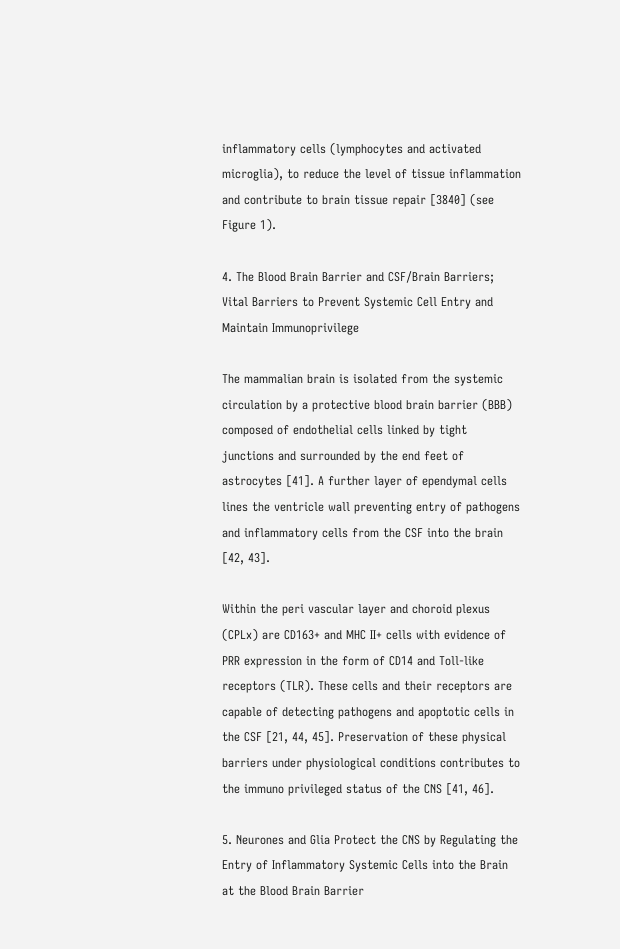inflammatory cells (lymphocytes and activated microglia), to reduce the level of tissue inflammation and contribute to brain tissue repair [3840] (see Figure 1).

4. The Blood Brain Barrier and CSF/Brain Barriers; Vital Barriers to Prevent Systemic Cell Entry and Maintain Immunoprivilege

The mammalian brain is isolated from the systemic circulation by a protective blood brain barrier (BBB) composed of endothelial cells linked by tight junctions and surrounded by the end feet of astrocytes [41]. A further layer of ependymal cells lines the ventricle wall preventing entry of pathogens and inflammatory cells from the CSF into the brain [42, 43].

Within the peri vascular layer and choroid plexus (CPLx) are CD163+ and MHC II+ cells with evidence of PRR expression in the form of CD14 and Toll-like receptors (TLR). These cells and their receptors are capable of detecting pathogens and apoptotic cells in the CSF [21, 44, 45]. Preservation of these physical barriers under physiological conditions contributes to the immuno privileged status of the CNS [41, 46].

5. Neurones and Glia Protect the CNS by Regulating the Entry of Inflammatory Systemic Cells into the Brain at the Blood Brain Barrier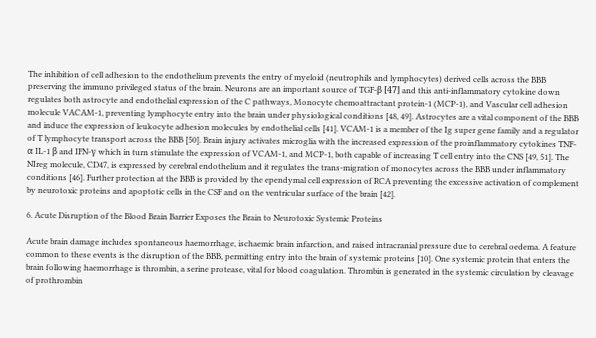The inhibition of cell adhesion to the endothelium prevents the entry of myeloid (neutrophils and lymphocytes) derived cells across the BBB preserving the immuno privileged status of the brain. Neurons are an important source of TGF-β [47] and this anti-inflammatory cytokine down regulates both astrocyte and endothelial expression of the C pathways, Monocyte chemoattractant protein-1 (MCP-1), and Vascular cell adhesion molecule VACAM-1, preventing lymphocyte entry into the brain under physiological conditions [48, 49]. Astrocytes are a vital component of the BBB and induce the expression of leukocyte adhesion molecules by endothelial cells [41]. VCAM-1 is a member of the Ig super gene family and a regulator of T lymphocyte transport across the BBB [50]. Brain injury activates microglia with the increased expression of the proinflammatory cytokines TNF-α IL-1 β and IFN-γ which in turn stimulate the expression of VCAM-1, and MCP-1, both capable of increasing T cell entry into the CNS [49, 51]. The NIreg molecule, CD47, is expressed by cerebral endothelium and it regulates the trans-migration of monocytes across the BBB under inflammatory conditions [46]. Further protection at the BBB is provided by the ependymal cell expression of RCA preventing the excessive activation of complement by neurotoxic proteins and apoptotic cells in the CSF and on the ventricular surface of the brain [42].

6. Acute Disruption of the Blood Brain Barrier Exposes the Brain to Neurotoxic Systemic Proteins

Acute brain damage includes spontaneous haemorrhage, ischaemic brain infarction, and raised intracranial pressure due to cerebral oedema. A feature common to these events is the disruption of the BBB, permitting entry into the brain of systemic proteins [10]. One systemic protein that enters the brain following haemorrhage is thrombin, a serine protease, vital for blood coagulation. Thrombin is generated in the systemic circulation by cleavage of prothrombin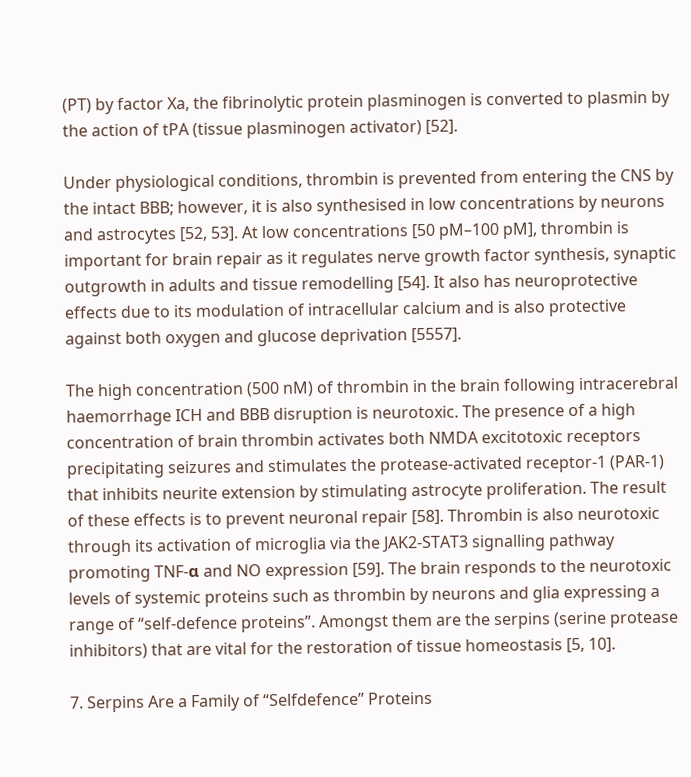(PT) by factor Xa, the fibrinolytic protein plasminogen is converted to plasmin by the action of tPA (tissue plasminogen activator) [52].

Under physiological conditions, thrombin is prevented from entering the CNS by the intact BBB; however, it is also synthesised in low concentrations by neurons and astrocytes [52, 53]. At low concentrations [50 pM–100 pM], thrombin is important for brain repair as it regulates nerve growth factor synthesis, synaptic outgrowth in adults and tissue remodelling [54]. It also has neuroprotective effects due to its modulation of intracellular calcium and is also protective against both oxygen and glucose deprivation [5557].

The high concentration (500 nM) of thrombin in the brain following intracerebral haemorrhage ICH and BBB disruption is neurotoxic. The presence of a high concentration of brain thrombin activates both NMDA excitotoxic receptors precipitating seizures and stimulates the protease-activated receptor-1 (PAR-1) that inhibits neurite extension by stimulating astrocyte proliferation. The result of these effects is to prevent neuronal repair [58]. Thrombin is also neurotoxic through its activation of microglia via the JAK2-STAT3 signalling pathway promoting TNF-α and NO expression [59]. The brain responds to the neurotoxic levels of systemic proteins such as thrombin by neurons and glia expressing a range of “self-defence proteins”. Amongst them are the serpins (serine protease inhibitors) that are vital for the restoration of tissue homeostasis [5, 10].

7. Serpins Are a Family of “Selfdefence” Proteins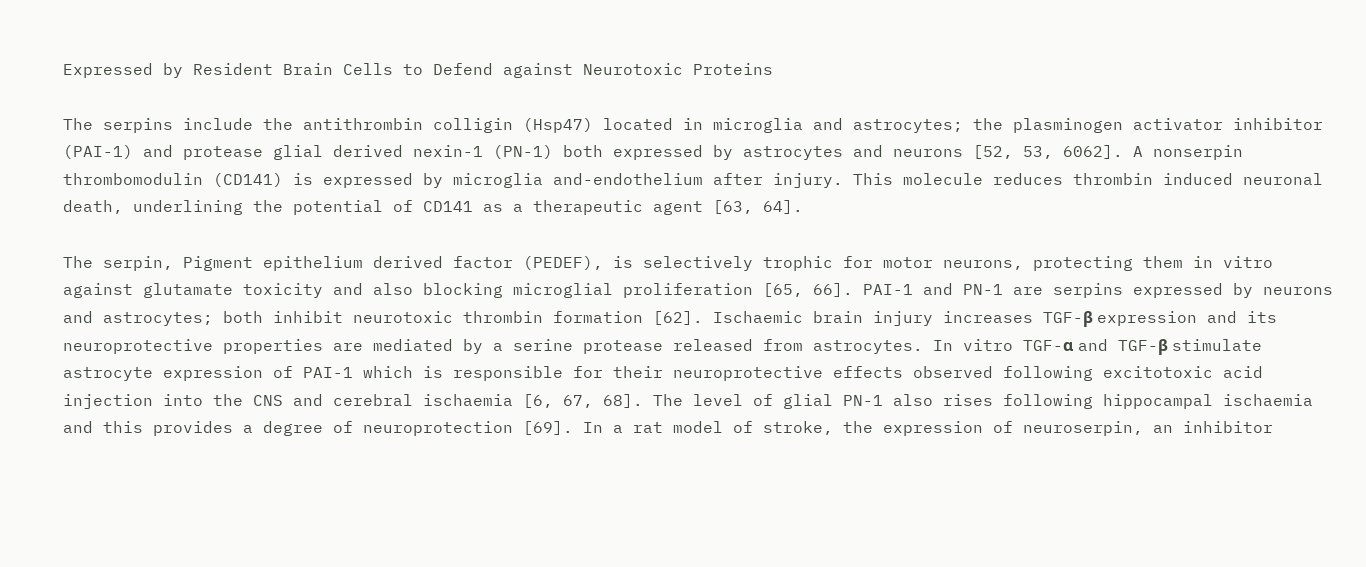Expressed by Resident Brain Cells to Defend against Neurotoxic Proteins

The serpins include the antithrombin colligin (Hsp47) located in microglia and astrocytes; the plasminogen activator inhibitor (PAI-1) and protease glial derived nexin-1 (PN-1) both expressed by astrocytes and neurons [52, 53, 6062]. A nonserpin thrombomodulin (CD141) is expressed by microglia and-endothelium after injury. This molecule reduces thrombin induced neuronal death, underlining the potential of CD141 as a therapeutic agent [63, 64].

The serpin, Pigment epithelium derived factor (PEDEF), is selectively trophic for motor neurons, protecting them in vitro against glutamate toxicity and also blocking microglial proliferation [65, 66]. PAI-1 and PN-1 are serpins expressed by neurons and astrocytes; both inhibit neurotoxic thrombin formation [62]. Ischaemic brain injury increases TGF-β expression and its neuroprotective properties are mediated by a serine protease released from astrocytes. In vitro TGF-α and TGF-β stimulate astrocyte expression of PAI-1 which is responsible for their neuroprotective effects observed following excitotoxic acid injection into the CNS and cerebral ischaemia [6, 67, 68]. The level of glial PN-1 also rises following hippocampal ischaemia and this provides a degree of neuroprotection [69]. In a rat model of stroke, the expression of neuroserpin, an inhibitor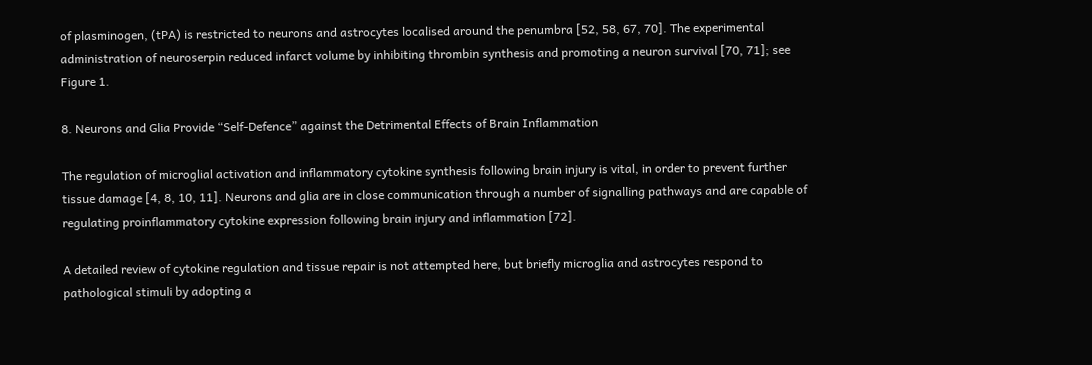of plasminogen, (tPA) is restricted to neurons and astrocytes localised around the penumbra [52, 58, 67, 70]. The experimental administration of neuroserpin reduced infarct volume by inhibiting thrombin synthesis and promoting a neuron survival [70, 71]; see Figure 1.

8. Neurons and Glia Provide “Self-Defence” against the Detrimental Effects of Brain Inflammation

The regulation of microglial activation and inflammatory cytokine synthesis following brain injury is vital, in order to prevent further tissue damage [4, 8, 10, 11]. Neurons and glia are in close communication through a number of signalling pathways and are capable of regulating proinflammatory cytokine expression following brain injury and inflammation [72].

A detailed review of cytokine regulation and tissue repair is not attempted here, but briefly microglia and astrocytes respond to pathological stimuli by adopting a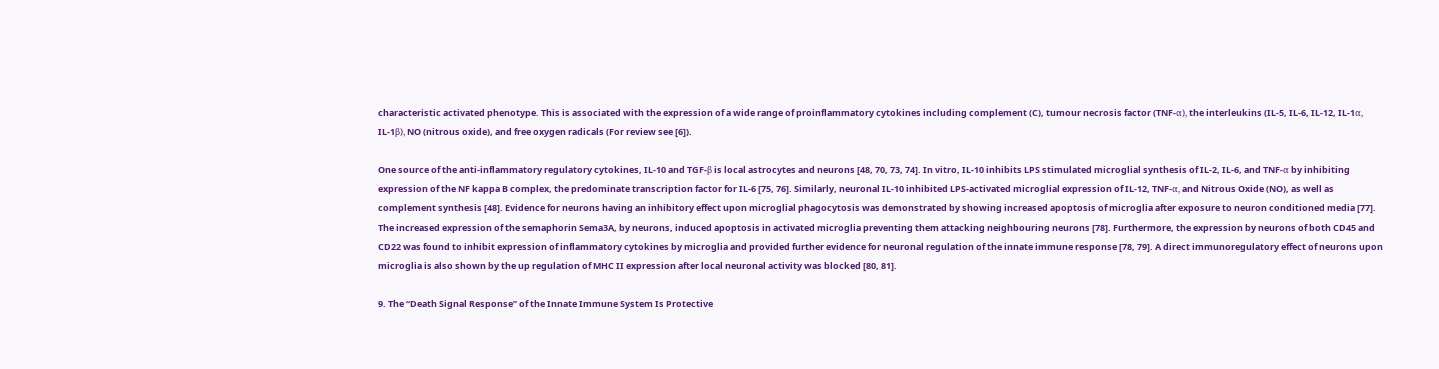characteristic activated phenotype. This is associated with the expression of a wide range of proinflammatory cytokines including complement (C), tumour necrosis factor (TNF-α), the interleukins (IL-5, IL-6, IL-12, IL-1α, IL-1β), NO (nitrous oxide), and free oxygen radicals (For review see [6]).

One source of the anti-inflammatory regulatory cytokines, IL-10 and TGF-β is local astrocytes and neurons [48, 70, 73, 74]. In vitro, IL-10 inhibits LPS stimulated microglial synthesis of IL-2, IL-6, and TNF-α by inhibiting expression of the NF kappa B complex, the predominate transcription factor for IL-6 [75, 76]. Similarly, neuronal IL-10 inhibited LPS-activated microglial expression of IL-12, TNF-α, and Nitrous Oxide (NO), as well as complement synthesis [48]. Evidence for neurons having an inhibitory effect upon microglial phagocytosis was demonstrated by showing increased apoptosis of microglia after exposure to neuron conditioned media [77]. The increased expression of the semaphorin Sema3A, by neurons, induced apoptosis in activated microglia preventing them attacking neighbouring neurons [78]. Furthermore, the expression by neurons of both CD45 and CD22 was found to inhibit expression of inflammatory cytokines by microglia and provided further evidence for neuronal regulation of the innate immune response [78, 79]. A direct immunoregulatory effect of neurons upon microglia is also shown by the up regulation of MHC II expression after local neuronal activity was blocked [80, 81].

9. The “Death Signal Response” of the Innate Immune System Is Protective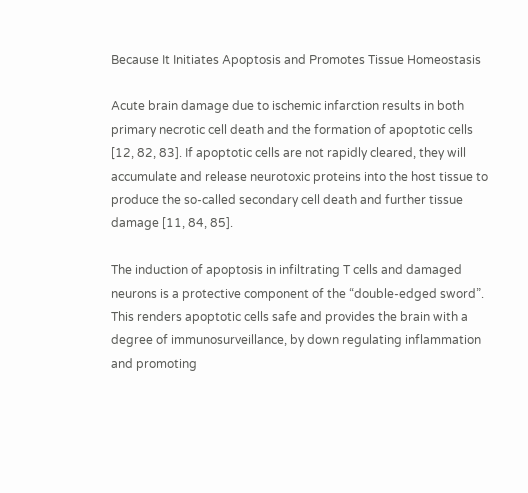Because It Initiates Apoptosis and Promotes Tissue Homeostasis

Acute brain damage due to ischemic infarction results in both primary necrotic cell death and the formation of apoptotic cells [12, 82, 83]. If apoptotic cells are not rapidly cleared, they will accumulate and release neurotoxic proteins into the host tissue to produce the so-called secondary cell death and further tissue damage [11, 84, 85].

The induction of apoptosis in infiltrating T cells and damaged neurons is a protective component of the “double-edged sword”. This renders apoptotic cells safe and provides the brain with a degree of immunosurveillance, by down regulating inflammation and promoting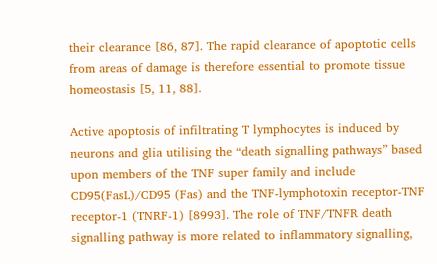their clearance [86, 87]. The rapid clearance of apoptotic cells from areas of damage is therefore essential to promote tissue homeostasis [5, 11, 88].

Active apoptosis of infiltrating T lymphocytes is induced by neurons and glia utilising the “death signalling pathways” based upon members of the TNF super family and include CD95(FasL)/CD95 (Fas) and the TNF-lymphotoxin receptor-TNF receptor-1 (TNRF-1) [8993]. The role of TNF/TNFR death signalling pathway is more related to inflammatory signalling,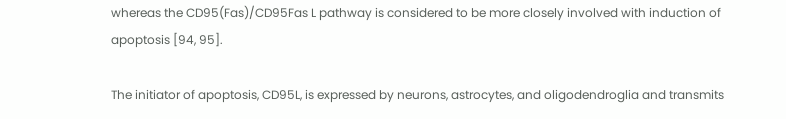whereas the CD95(Fas)/CD95Fas L pathway is considered to be more closely involved with induction of apoptosis [94, 95].

The initiator of apoptosis, CD95L, is expressed by neurons, astrocytes, and oligodendroglia and transmits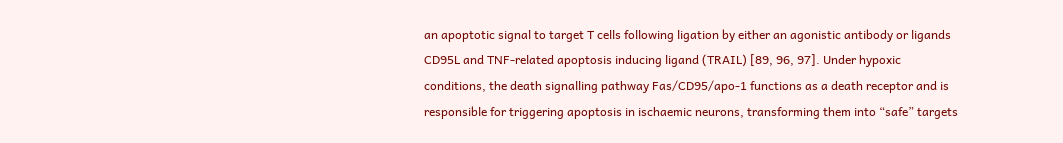an apoptotic signal to target T cells following ligation by either an agonistic antibody or ligands CD95L and TNF-related apoptosis inducing ligand (TRAIL) [89, 96, 97]. Under hypoxic conditions, the death signalling pathway Fas/CD95/apo-1 functions as a death receptor and is responsible for triggering apoptosis in ischaemic neurons, transforming them into “safe” targets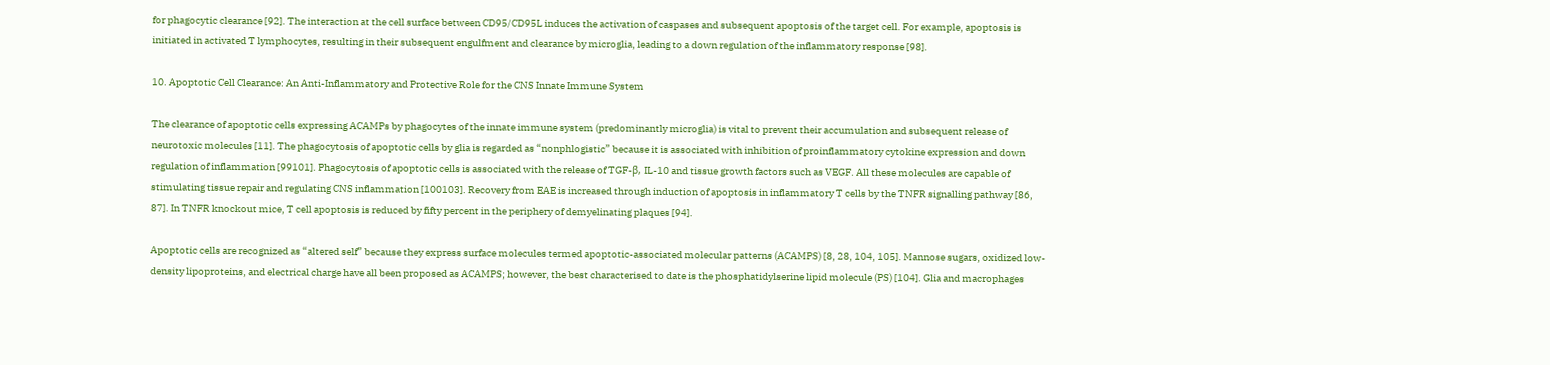for phagocytic clearance [92]. The interaction at the cell surface between CD95/CD95L induces the activation of caspases and subsequent apoptosis of the target cell. For example, apoptosis is initiated in activated T lymphocytes, resulting in their subsequent engulfment and clearance by microglia, leading to a down regulation of the inflammatory response [98].

10. Apoptotic Cell Clearance: An Anti-Inflammatory and Protective Role for the CNS Innate Immune System

The clearance of apoptotic cells expressing ACAMPs by phagocytes of the innate immune system (predominantly microglia) is vital to prevent their accumulation and subsequent release of neurotoxic molecules [11]. The phagocytosis of apoptotic cells by glia is regarded as “nonphlogistic” because it is associated with inhibition of proinflammatory cytokine expression and down regulation of inflammation [99101]. Phagocytosis of apoptotic cells is associated with the release of TGF-β, IL-10 and tissue growth factors such as VEGF. All these molecules are capable of stimulating tissue repair and regulating CNS inflammation [100103]. Recovery from EAE is increased through induction of apoptosis in inflammatory T cells by the TNFR signalling pathway [86, 87]. In TNFR knockout mice, T cell apoptosis is reduced by fifty percent in the periphery of demyelinating plaques [94].

Apoptotic cells are recognized as “altered self” because they express surface molecules termed apoptotic-associated molecular patterns (ACAMPS) [8, 28, 104, 105]. Mannose sugars, oxidized low-density lipoproteins, and electrical charge have all been proposed as ACAMPS; however, the best characterised to date is the phosphatidylserine lipid molecule (PS) [104]. Glia and macrophages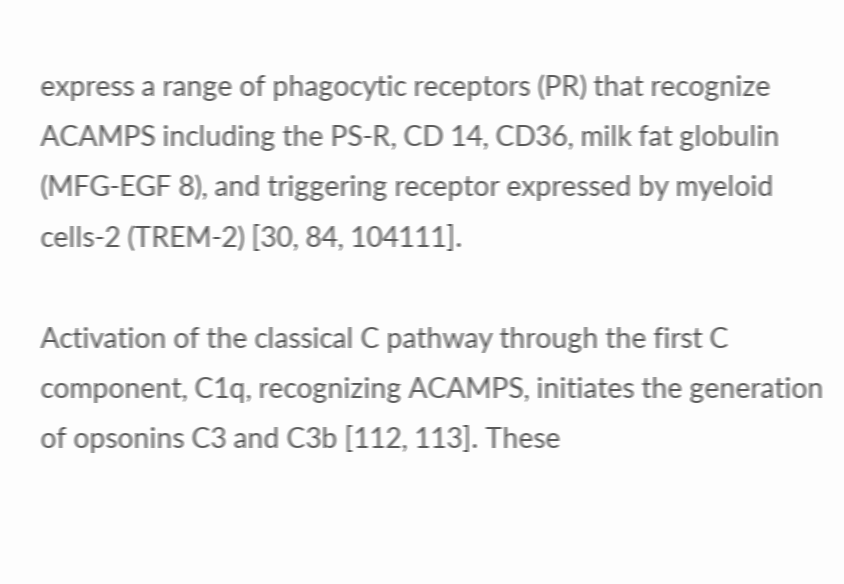express a range of phagocytic receptors (PR) that recognize ACAMPS including the PS-R, CD 14, CD36, milk fat globulin (MFG-EGF 8), and triggering receptor expressed by myeloid cells-2 (TREM-2) [30, 84, 104111].

Activation of the classical C pathway through the first C component, C1q, recognizing ACAMPS, initiates the generation of opsonins C3 and C3b [112, 113]. These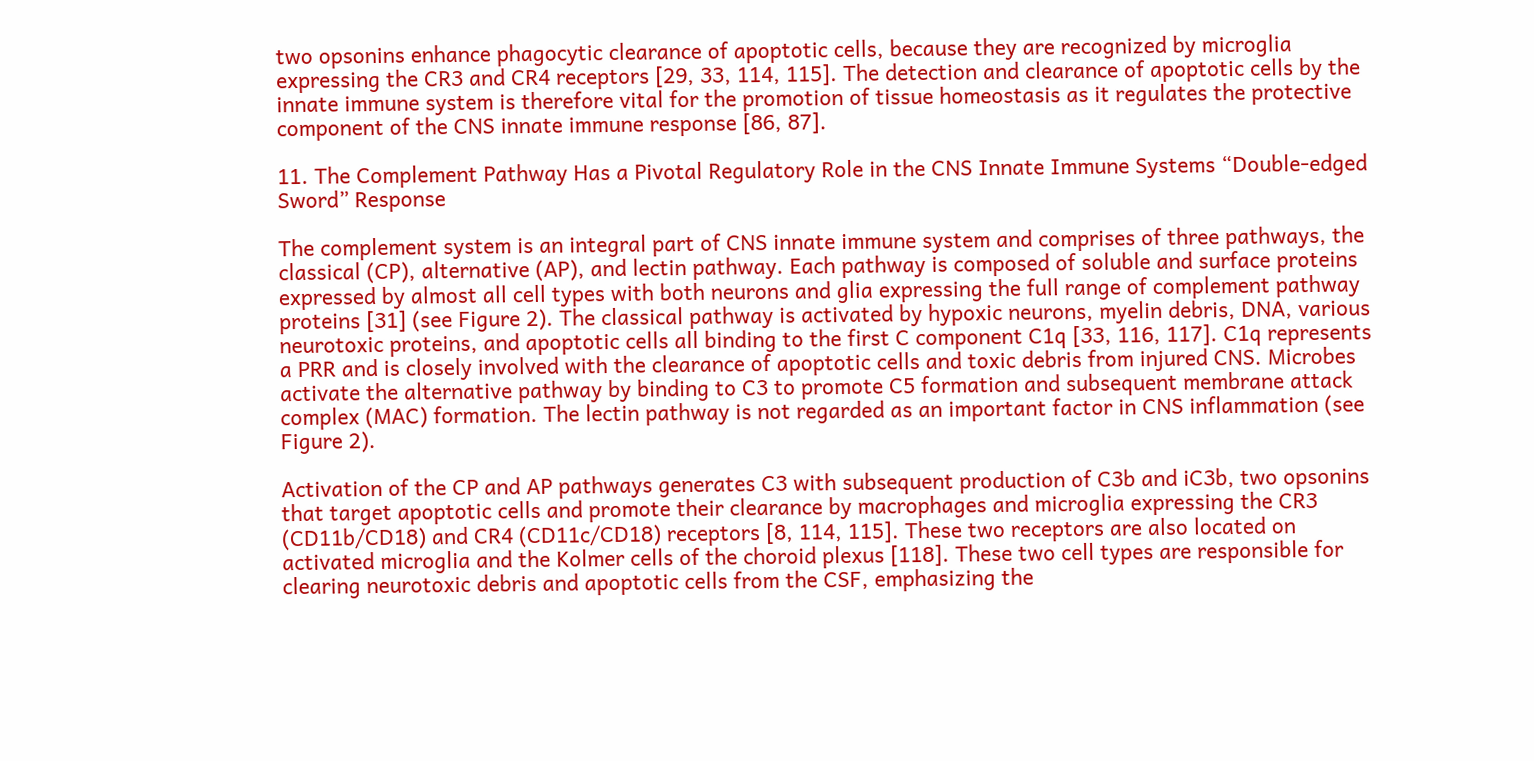two opsonins enhance phagocytic clearance of apoptotic cells, because they are recognized by microglia expressing the CR3 and CR4 receptors [29, 33, 114, 115]. The detection and clearance of apoptotic cells by the innate immune system is therefore vital for the promotion of tissue homeostasis as it regulates the protective component of the CNS innate immune response [86, 87].

11. The Complement Pathway Has a Pivotal Regulatory Role in the CNS Innate Immune Systems “Double-edged Sword” Response

The complement system is an integral part of CNS innate immune system and comprises of three pathways, the classical (CP), alternative (AP), and lectin pathway. Each pathway is composed of soluble and surface proteins expressed by almost all cell types with both neurons and glia expressing the full range of complement pathway proteins [31] (see Figure 2). The classical pathway is activated by hypoxic neurons, myelin debris, DNA, various neurotoxic proteins, and apoptotic cells all binding to the first C component C1q [33, 116, 117]. C1q represents a PRR and is closely involved with the clearance of apoptotic cells and toxic debris from injured CNS. Microbes activate the alternative pathway by binding to C3 to promote C5 formation and subsequent membrane attack complex (MAC) formation. The lectin pathway is not regarded as an important factor in CNS inflammation (see Figure 2).

Activation of the CP and AP pathways generates C3 with subsequent production of C3b and iC3b, two opsonins that target apoptotic cells and promote their clearance by macrophages and microglia expressing the CR3 (CD11b/CD18) and CR4 (CD11c/CD18) receptors [8, 114, 115]. These two receptors are also located on activated microglia and the Kolmer cells of the choroid plexus [118]. These two cell types are responsible for clearing neurotoxic debris and apoptotic cells from the CSF, emphasizing the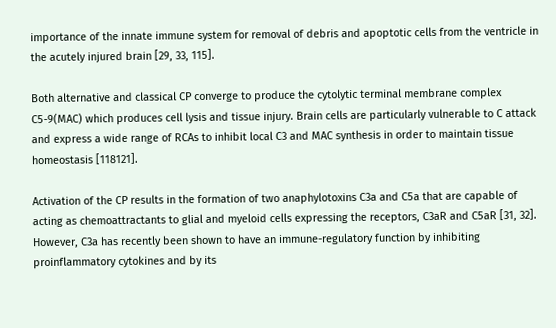importance of the innate immune system for removal of debris and apoptotic cells from the ventricle in the acutely injured brain [29, 33, 115].

Both alternative and classical CP converge to produce the cytolytic terminal membrane complex C5-9(MAC) which produces cell lysis and tissue injury. Brain cells are particularly vulnerable to C attack and express a wide range of RCAs to inhibit local C3 and MAC synthesis in order to maintain tissue homeostasis [118121].

Activation of the CP results in the formation of two anaphylotoxins C3a and C5a that are capable of acting as chemoattractants to glial and myeloid cells expressing the receptors, C3aR and C5aR [31, 32]. However, C3a has recently been shown to have an immune-regulatory function by inhibiting proinflammatory cytokines and by its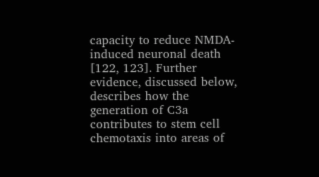capacity to reduce NMDA-induced neuronal death [122, 123]. Further evidence, discussed below, describes how the generation of C3a contributes to stem cell chemotaxis into areas of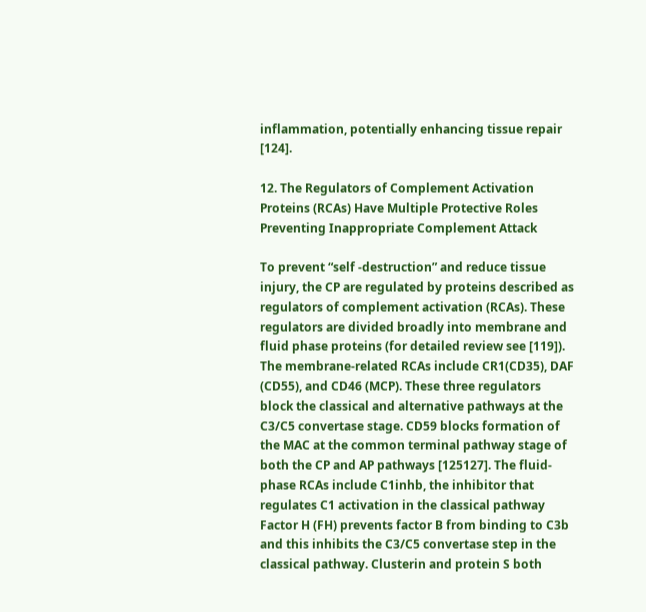inflammation, potentially enhancing tissue repair [124].

12. The Regulators of Complement Activation Proteins (RCAs) Have Multiple Protective Roles Preventing Inappropriate Complement Attack

To prevent “self -destruction” and reduce tissue injury, the CP are regulated by proteins described as regulators of complement activation (RCAs). These regulators are divided broadly into membrane and fluid phase proteins (for detailed review see [119]). The membrane-related RCAs include CR1(CD35), DAF (CD55), and CD46 (MCP). These three regulators block the classical and alternative pathways at the C3/C5 convertase stage. CD59 blocks formation of the MAC at the common terminal pathway stage of both the CP and AP pathways [125127]. The fluid-phase RCAs include C1inhb, the inhibitor that regulates C1 activation in the classical pathway Factor H (FH) prevents factor B from binding to C3b and this inhibits the C3/C5 convertase step in the classical pathway. Clusterin and protein S both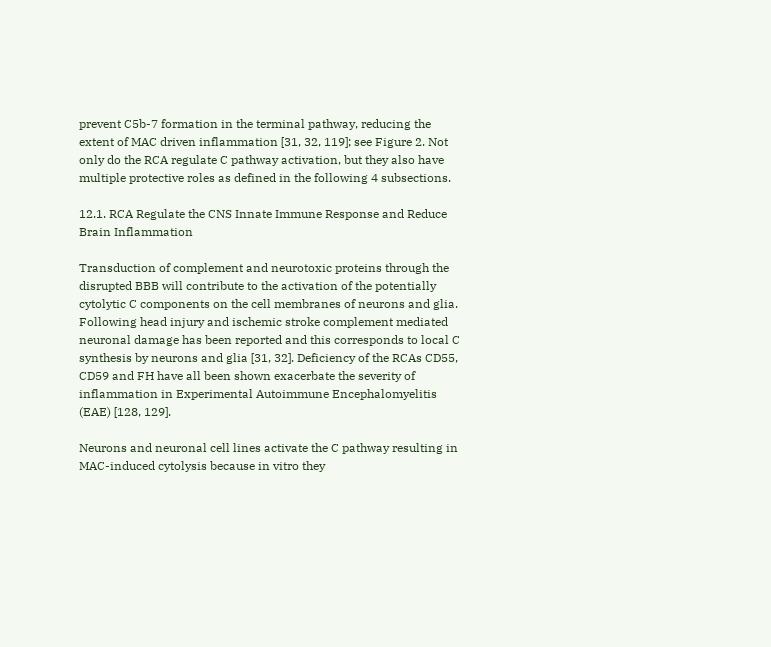prevent C5b-7 formation in the terminal pathway, reducing the extent of MAC driven inflammation [31, 32, 119]; see Figure 2. Not only do the RCA regulate C pathway activation, but they also have multiple protective roles as defined in the following 4 subsections.

12.1. RCA Regulate the CNS Innate Immune Response and Reduce Brain Inflammation

Transduction of complement and neurotoxic proteins through the disrupted BBB will contribute to the activation of the potentially cytolytic C components on the cell membranes of neurons and glia. Following head injury and ischemic stroke complement mediated neuronal damage has been reported and this corresponds to local C synthesis by neurons and glia [31, 32]. Deficiency of the RCAs CD55, CD59 and FH have all been shown exacerbate the severity of inflammation in Experimental Autoimmune Encephalomyelitis (EAE) [128, 129].

Neurons and neuronal cell lines activate the C pathway resulting in MAC-induced cytolysis because in vitro they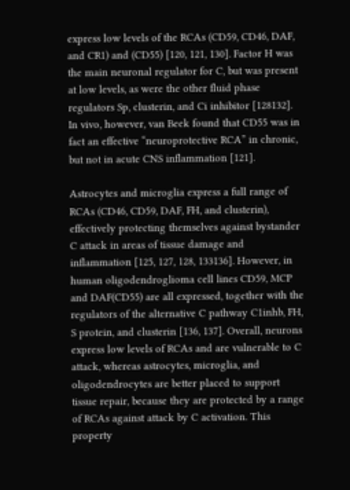express low levels of the RCAs (CD59, CD46, DAF, and CR1) and (CD55) [120, 121, 130]. Factor H was the main neuronal regulator for C, but was present at low levels, as were the other fluid phase regulators Sp, clusterin, and Ci inhibitor [128132]. In vivo, however, van Beek found that CD55 was in fact an effective “neuroprotective RCA” in chronic, but not in acute CNS inflammation [121].

Astrocytes and microglia express a full range of RCAs (CD46, CD59, DAF, FH, and clusterin), effectively protecting themselves against bystander C attack in areas of tissue damage and inflammation [125, 127, 128, 133136]. However, in human oligodendroglioma cell lines CD59, MCP and DAF(CD55) are all expressed, together with the regulators of the alternative C pathway C1inhb, FH, S protein, and clusterin [136, 137]. Overall, neurons express low levels of RCAs and are vulnerable to C attack, whereas astrocytes, microglia, and oligodendrocytes are better placed to support tissue repair, because they are protected by a range of RCAs against attack by C activation. This property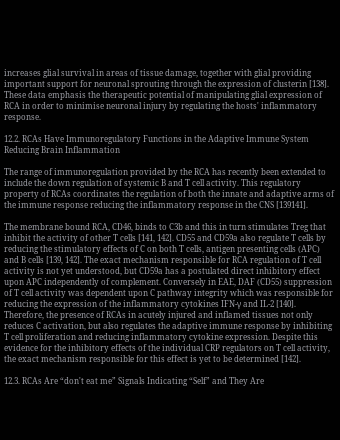increases glial survival in areas of tissue damage, together with glial providing important support for neuronal sprouting through the expression of clusterin [138]. These data emphasis the therapeutic potential of manipulating glial expression of RCA in order to minimise neuronal injury by regulating the hosts' inflammatory response.

12.2. RCAs Have Immunoregulatory Functions in the Adaptive Immune System Reducing Brain Inflammation

The range of immunoregulation provided by the RCA has recently been extended to include the down regulation of systemic B and T cell activity. This regulatory property of RCAs coordinates the regulation of both the innate and adaptive arms of the immune response reducing the inflammatory response in the CNS [139141].

The membrane bound RCA, CD46, binds to C3b and this in turn stimulates Treg that inhibit the activity of other T cells [141, 142]. CD55 and CD59a also regulate T cells by reducing the stimulatory effects of C on both T cells, antigen presenting cells (APC) and B cells [139, 142]. The exact mechanism responsible for RCA regulation of T cell activity is not yet understood, but CD59a has a postulated direct inhibitory effect upon APC independently of complement. Conversely in EAE, DAF (CD55) suppression of T cell activity was dependent upon C pathway integrity which was responsible for reducing the expression of the inflammatory cytokines IFN-γ and IL-2 [140]. Therefore, the presence of RCAs in acutely injured and inflamed tissues not only reduces C activation, but also regulates the adaptive immune response by inhibiting T cell proliferation and reducing inflammatory cytokine expression. Despite this evidence for the inhibitory effects of the individual CRP regulators on T cell activity, the exact mechanism responsible for this effect is yet to be determined [142].

12.3. RCAs Are “don't eat me” Signals Indicating “Self” and They Are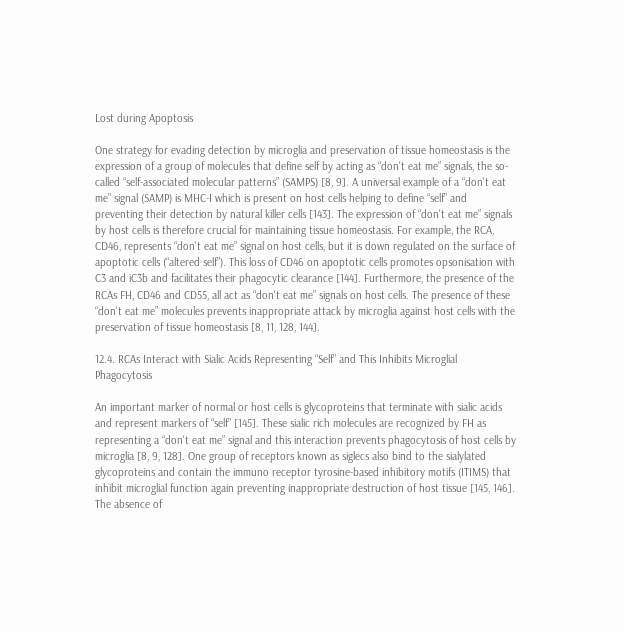Lost during Apoptosis

One strategy for evading detection by microglia and preservation of tissue homeostasis is the expression of a group of molecules that define self by acting as “don't eat me” signals, the so-called “self-associated molecular patterns” (SAMPS) [8, 9]. A universal example of a “don't eat me” signal (SAMP) is MHC-I which is present on host cells helping to define “self” and preventing their detection by natural killer cells [143]. The expression of “don't eat me” signals by host cells is therefore crucial for maintaining tissue homeostasis. For example, the RCA, CD46, represents “don't eat me” signal on host cells, but it is down regulated on the surface of apoptotic cells (“altered self”). This loss of CD46 on apoptotic cells promotes opsonisation with C3 and iC3b and facilitates their phagocytic clearance [144]. Furthermore, the presence of the RCAs FH, CD46 and CD55, all act as “don't eat me” signals on host cells. The presence of these “don't eat me” molecules prevents inappropriate attack by microglia against host cells with the preservation of tissue homeostasis [8, 11, 128, 144].

12.4. RCAs Interact with Sialic Acids Representing “Self” and This Inhibits Microglial Phagocytosis

An important marker of normal or host cells is glycoproteins that terminate with sialic acids and represent markers of “self” [145]. These sialic rich molecules are recognized by FH as representing a “don't eat me” signal and this interaction prevents phagocytosis of host cells by microglia [8, 9, 128]. One group of receptors known as siglecs also bind to the sialylated glycoproteins and contain the immuno receptor tyrosine-based inhibitory motifs (ITIMS) that inhibit microglial function again preventing inappropriate destruction of host tissue [145, 146]. The absence of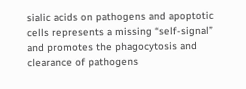sialic acids on pathogens and apoptotic cells represents a missing “self-signal” and promotes the phagocytosis and clearance of pathogens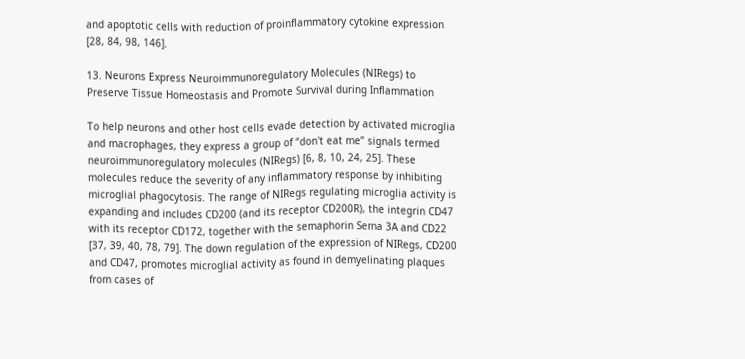and apoptotic cells with reduction of proinflammatory cytokine expression [28, 84, 98, 146].

13. Neurons Express Neuroimmunoregulatory Molecules (NIRegs) to Preserve Tissue Homeostasis and Promote Survival during Inflammation

To help neurons and other host cells evade detection by activated microglia and macrophages, they express a group of “don't eat me” signals termed neuroimmunoregulatory molecules (NIRegs) [6, 8, 10, 24, 25]. These molecules reduce the severity of any inflammatory response by inhibiting microglial phagocytosis. The range of NIRegs regulating microglia activity is expanding and includes CD200 (and its receptor CD200R), the integrin CD47 with its receptor CD172, together with the semaphorin Sema 3A and CD22 [37, 39, 40, 78, 79]. The down regulation of the expression of NIRegs, CD200 and CD47, promotes microglial activity as found in demyelinating plaques from cases of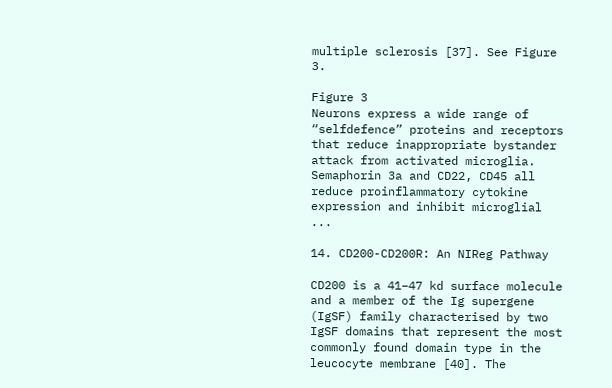multiple sclerosis [37]. See Figure 3.

Figure 3
Neurons express a wide range of “selfdefence” proteins and receptors that reduce inappropriate bystander attack from activated microglia. Semaphorin 3a and CD22, CD45 all reduce proinflammatory cytokine expression and inhibit microglial ...

14. CD200-CD200R: An NIReg Pathway

CD200 is a 41–47 kd surface molecule and a member of the Ig supergene (IgSF) family characterised by two IgSF domains that represent the most commonly found domain type in the leucocyte membrane [40]. The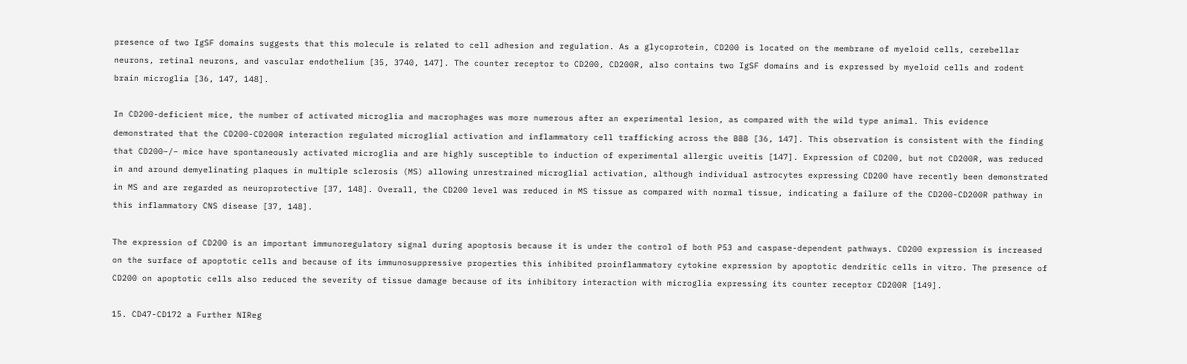presence of two IgSF domains suggests that this molecule is related to cell adhesion and regulation. As a glycoprotein, CD200 is located on the membrane of myeloid cells, cerebellar neurons, retinal neurons, and vascular endothelium [35, 3740, 147]. The counter receptor to CD200, CD200R, also contains two IgSF domains and is expressed by myeloid cells and rodent brain microglia [36, 147, 148].

In CD200-deficient mice, the number of activated microglia and macrophages was more numerous after an experimental lesion, as compared with the wild type animal. This evidence demonstrated that the CD200-CD200R interaction regulated microglial activation and inflammatory cell trafficking across the BBB [36, 147]. This observation is consistent with the finding that CD200−/− mice have spontaneously activated microglia and are highly susceptible to induction of experimental allergic uveitis [147]. Expression of CD200, but not CD200R, was reduced in and around demyelinating plaques in multiple sclerosis (MS) allowing unrestrained microglial activation, although individual astrocytes expressing CD200 have recently been demonstrated in MS and are regarded as neuroprotective [37, 148]. Overall, the CD200 level was reduced in MS tissue as compared with normal tissue, indicating a failure of the CD200-CD200R pathway in this inflammatory CNS disease [37, 148].

The expression of CD200 is an important immunoregulatory signal during apoptosis because it is under the control of both P53 and caspase-dependent pathways. CD200 expression is increased on the surface of apoptotic cells and because of its immunosuppressive properties this inhibited proinflammatory cytokine expression by apoptotic dendritic cells in vitro. The presence of CD200 on apoptotic cells also reduced the severity of tissue damage because of its inhibitory interaction with microglia expressing its counter receptor CD200R [149].

15. CD47-CD172 a Further NIReg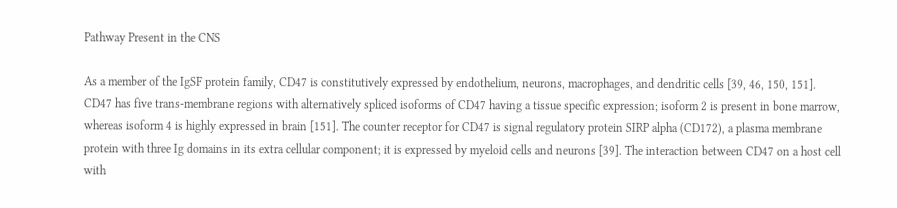Pathway Present in the CNS

As a member of the IgSF protein family, CD47 is constitutively expressed by endothelium, neurons, macrophages, and dendritic cells [39, 46, 150, 151]. CD47 has five trans-membrane regions with alternatively spliced isoforms of CD47 having a tissue specific expression; isoform 2 is present in bone marrow, whereas isoform 4 is highly expressed in brain [151]. The counter receptor for CD47 is signal regulatory protein SIRP alpha (CD172), a plasma membrane protein with three Ig domains in its extra cellular component; it is expressed by myeloid cells and neurons [39]. The interaction between CD47 on a host cell with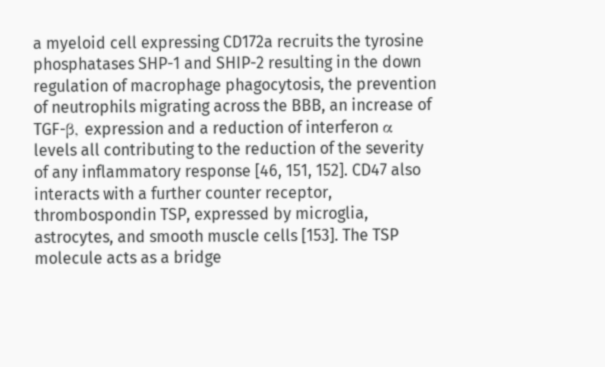a myeloid cell expressing CD172a recruits the tyrosine phosphatases SHP-1 and SHIP-2 resulting in the down regulation of macrophage phagocytosis, the prevention of neutrophils migrating across the BBB, an increase of TGF-β, expression and a reduction of interferon α levels all contributing to the reduction of the severity of any inflammatory response [46, 151, 152]. CD47 also interacts with a further counter receptor, thrombospondin TSP, expressed by microglia, astrocytes, and smooth muscle cells [153]. The TSP molecule acts as a bridge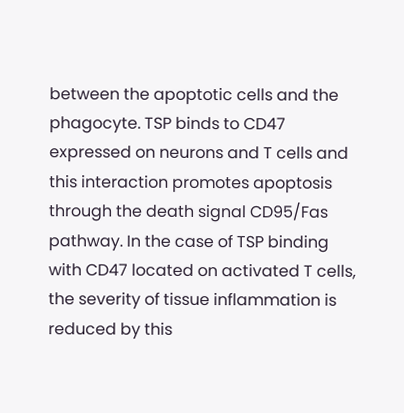between the apoptotic cells and the phagocyte. TSP binds to CD47 expressed on neurons and T cells and this interaction promotes apoptosis through the death signal CD95/Fas pathway. In the case of TSP binding with CD47 located on activated T cells, the severity of tissue inflammation is reduced by this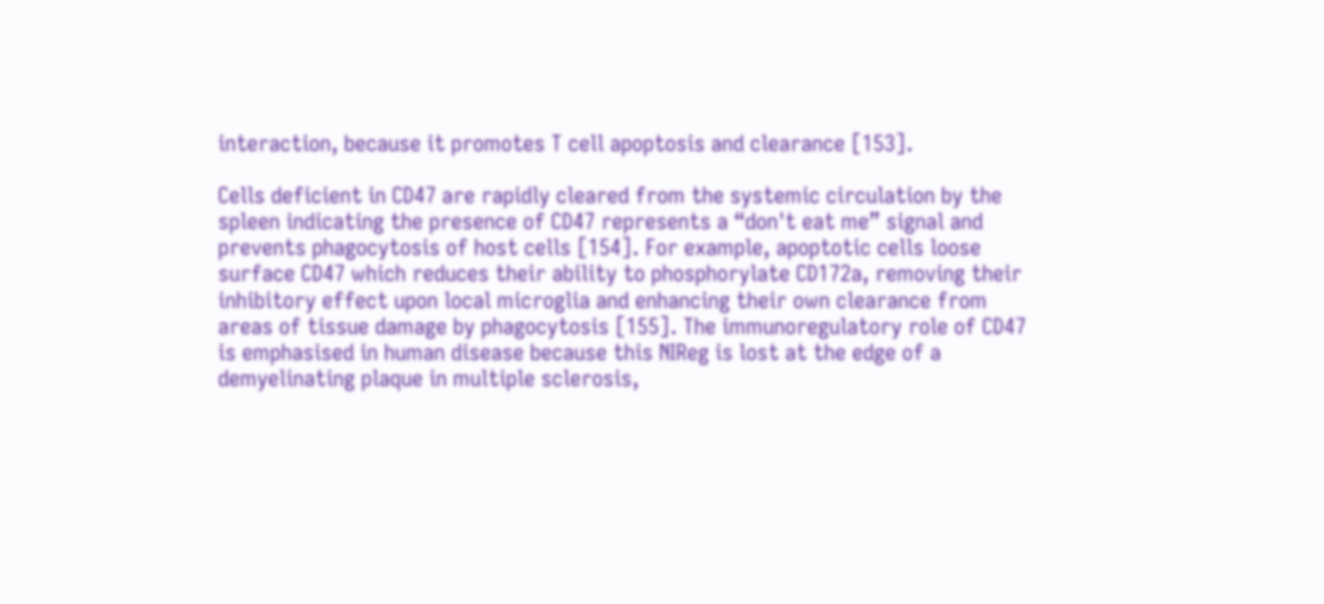interaction, because it promotes T cell apoptosis and clearance [153].

Cells deficient in CD47 are rapidly cleared from the systemic circulation by the spleen indicating the presence of CD47 represents a “don't eat me” signal and prevents phagocytosis of host cells [154]. For example, apoptotic cells loose surface CD47 which reduces their ability to phosphorylate CD172a, removing their inhibitory effect upon local microglia and enhancing their own clearance from areas of tissue damage by phagocytosis [155]. The immunoregulatory role of CD47 is emphasised in human disease because this NIReg is lost at the edge of a demyelinating plaque in multiple sclerosis,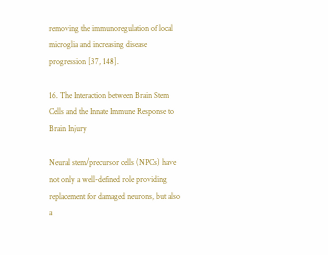removing the immunoregulation of local microglia and increasing disease progression [37, 148].

16. The Interaction between Brain Stem Cells and the Innate Immune Response to Brain Injury

Neural stem/precursor cells (NPCs) have not only a well-defined role providing replacement for damaged neurons, but also a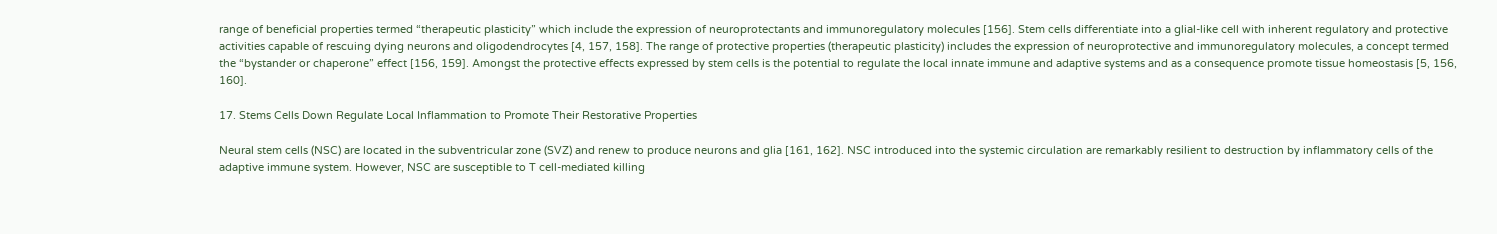range of beneficial properties termed “therapeutic plasticity” which include the expression of neuroprotectants and immunoregulatory molecules [156]. Stem cells differentiate into a glial-like cell with inherent regulatory and protective activities capable of rescuing dying neurons and oligodendrocytes [4, 157, 158]. The range of protective properties (therapeutic plasticity) includes the expression of neuroprotective and immunoregulatory molecules, a concept termed the “bystander or chaperone” effect [156, 159]. Amongst the protective effects expressed by stem cells is the potential to regulate the local innate immune and adaptive systems and as a consequence promote tissue homeostasis [5, 156, 160].

17. Stems Cells Down Regulate Local Inflammation to Promote Their Restorative Properties

Neural stem cells (NSC) are located in the subventricular zone (SVZ) and renew to produce neurons and glia [161, 162]. NSC introduced into the systemic circulation are remarkably resilient to destruction by inflammatory cells of the adaptive immune system. However, NSC are susceptible to T cell-mediated killing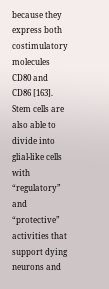because they express both costimulatory molecules CD80 and CD86 [163]. Stem cells are also able to divide into glial-like cells with “regulatory” and “protective” activities that support dying neurons and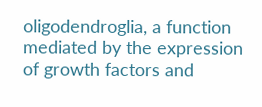oligodendroglia, a function mediated by the expression of growth factors and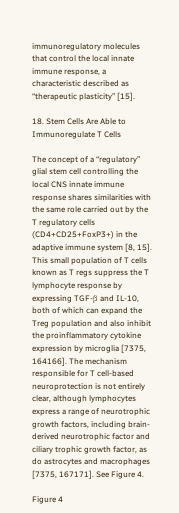immunoregulatory molecules that control the local innate immune response, a characteristic described as “therapeutic plasticity” [15].

18. Stem Cells Are Able to Immunoregulate T Cells

The concept of a “regulatory” glial stem cell controlling the local CNS innate immune response shares similarities with the same role carried out by the T regulatory cells (CD4+CD25+FoxP3+) in the adaptive immune system [8, 15]. This small population of T cells known as T regs suppress the T lymphocyte response by expressing TGF-β and IL-10, both of which can expand the Treg population and also inhibit the proinflammatory cytokine expression by microglia [7375, 164166]. The mechanism responsible for T cell-based neuroprotection is not entirely clear, although lymphocytes express a range of neurotrophic growth factors, including brain-derived neurotrophic factor and ciliary trophic growth factor, as do astrocytes and macrophages [7375, 167171]. See Figure 4.

Figure 4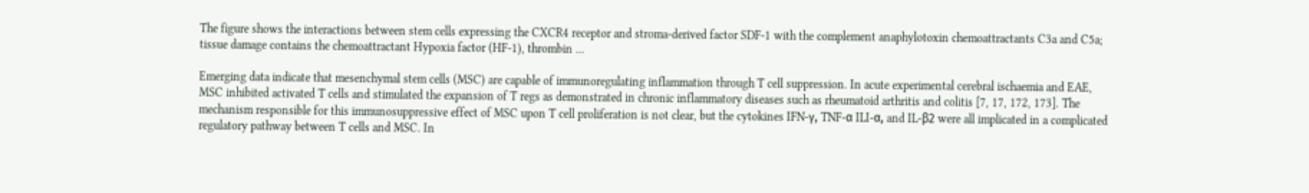The figure shows the interactions between stem cells expressing the CXCR4 receptor and stroma-derived factor SDF-1 with the complement anaphylotoxin chemoattractants C3a and C5a; tissue damage contains the chemoattractant Hypoxia factor (HF-1), thrombin ...

Emerging data indicate that mesenchymal stem cells (MSC) are capable of immunoregulating inflammation through T cell suppression. In acute experimental cerebral ischaemia and EAE, MSC inhibited activated T cells and stimulated the expansion of T regs as demonstrated in chronic inflammatory diseases such as rheumatoid arthritis and colitis [7, 17, 172, 173]. The mechanism responsible for this immunosuppressive effect of MSC upon T cell proliferation is not clear, but the cytokines IFN-γ, TNF-α ILI-α, and IL-β2 were all implicated in a complicated regulatory pathway between T cells and MSC. In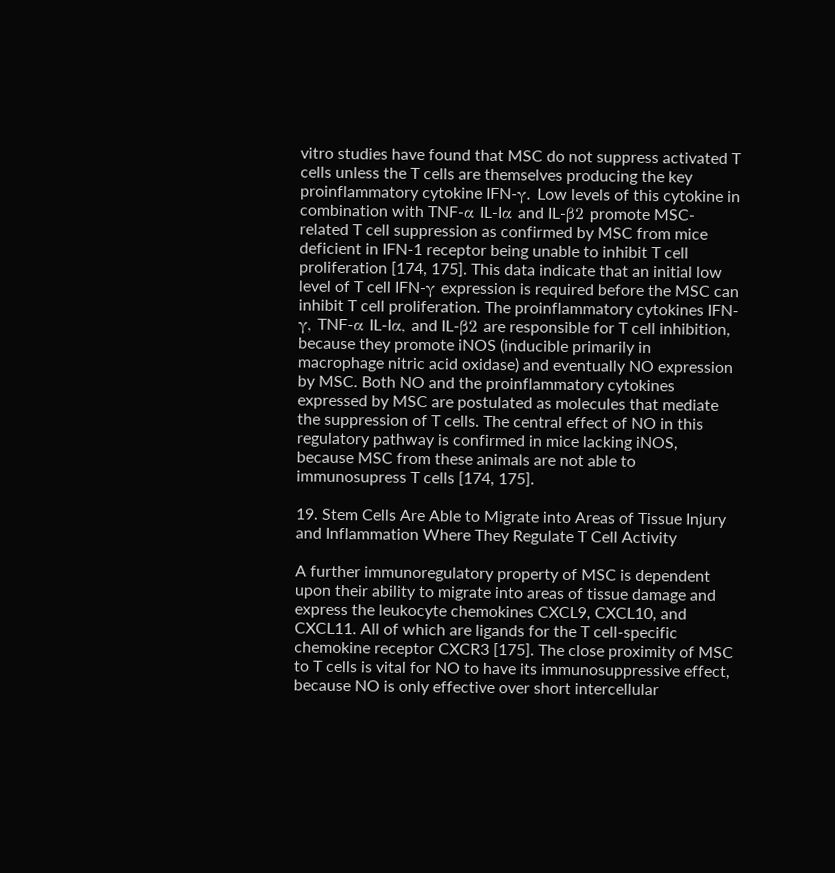vitro studies have found that MSC do not suppress activated T cells unless the T cells are themselves producing the key proinflammatory cytokine IFN-γ. Low levels of this cytokine in combination with TNF-α IL-Iα and IL-β2 promote MSC-related T cell suppression as confirmed by MSC from mice deficient in IFN-1 receptor being unable to inhibit T cell proliferation [174, 175]. This data indicate that an initial low level of T cell IFN-γ expression is required before the MSC can inhibit T cell proliferation. The proinflammatory cytokines IFN-γ, TNF-α IL-Iα, and IL-β2 are responsible for T cell inhibition, because they promote iNOS (inducible primarily in macrophage nitric acid oxidase) and eventually NO expression by MSC. Both NO and the proinflammatory cytokines expressed by MSC are postulated as molecules that mediate the suppression of T cells. The central effect of NO in this regulatory pathway is confirmed in mice lacking iNOS, because MSC from these animals are not able to immunosupress T cells [174, 175].

19. Stem Cells Are Able to Migrate into Areas of Tissue Injury and Inflammation Where They Regulate T Cell Activity

A further immunoregulatory property of MSC is dependent upon their ability to migrate into areas of tissue damage and express the leukocyte chemokines CXCL9, CXCL10, and CXCL11. All of which are ligands for the T cell-specific chemokine receptor CXCR3 [175]. The close proximity of MSC to T cells is vital for NO to have its immunosuppressive effect, because NO is only effective over short intercellular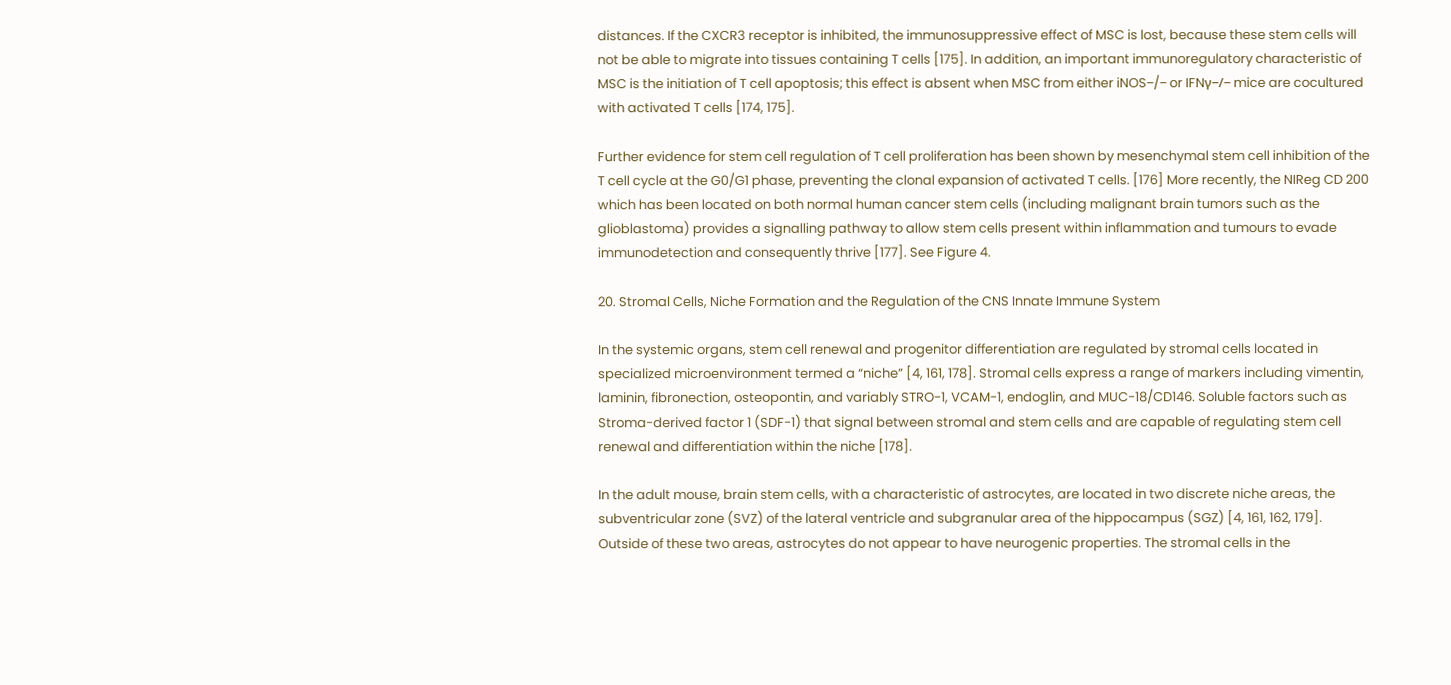distances. If the CXCR3 receptor is inhibited, the immunosuppressive effect of MSC is lost, because these stem cells will not be able to migrate into tissues containing T cells [175]. In addition, an important immunoregulatory characteristic of MSC is the initiation of T cell apoptosis; this effect is absent when MSC from either iNOS−/− or IFNγ−/− mice are cocultured with activated T cells [174, 175].

Further evidence for stem cell regulation of T cell proliferation has been shown by mesenchymal stem cell inhibition of the T cell cycle at the G0/G1 phase, preventing the clonal expansion of activated T cells. [176] More recently, the NIReg CD 200 which has been located on both normal human cancer stem cells (including malignant brain tumors such as the glioblastoma) provides a signalling pathway to allow stem cells present within inflammation and tumours to evade immunodetection and consequently thrive [177]. See Figure 4.

20. Stromal Cells, Niche Formation and the Regulation of the CNS Innate Immune System

In the systemic organs, stem cell renewal and progenitor differentiation are regulated by stromal cells located in specialized microenvironment termed a “niche” [4, 161, 178]. Stromal cells express a range of markers including vimentin, laminin, fibronection, osteopontin, and variably STRO-1, VCAM-1, endoglin, and MUC-18/CD146. Soluble factors such as Stroma-derived factor 1 (SDF-1) that signal between stromal and stem cells and are capable of regulating stem cell renewal and differentiation within the niche [178].

In the adult mouse, brain stem cells, with a characteristic of astrocytes, are located in two discrete niche areas, the subventricular zone (SVZ) of the lateral ventricle and subgranular area of the hippocampus (SGZ) [4, 161, 162, 179]. Outside of these two areas, astrocytes do not appear to have neurogenic properties. The stromal cells in the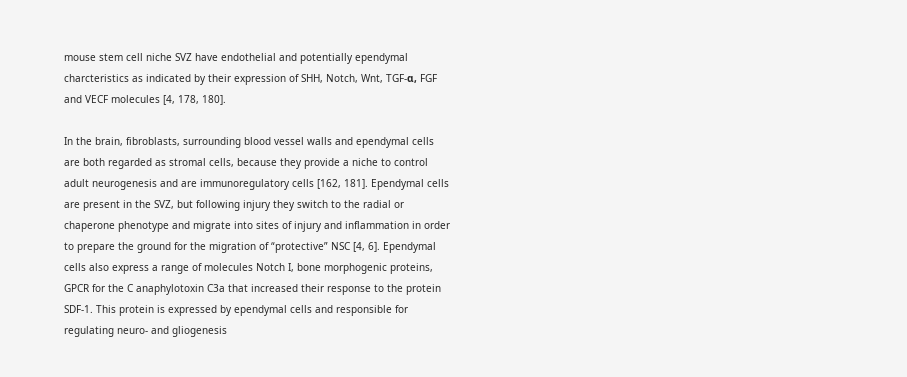mouse stem cell niche SVZ have endothelial and potentially ependymal charcteristics as indicated by their expression of SHH, Notch, Wnt, TGF-α, FGF and VECF molecules [4, 178, 180].

In the brain, fibroblasts, surrounding blood vessel walls and ependymal cells are both regarded as stromal cells, because they provide a niche to control adult neurogenesis and are immunoregulatory cells [162, 181]. Ependymal cells are present in the SVZ, but following injury they switch to the radial or chaperone phenotype and migrate into sites of injury and inflammation in order to prepare the ground for the migration of “protective” NSC [4, 6]. Ependymal cells also express a range of molecules Notch I, bone morphogenic proteins, GPCR for the C anaphylotoxin C3a that increased their response to the protein SDF-1. This protein is expressed by ependymal cells and responsible for regulating neuro- and gliogenesis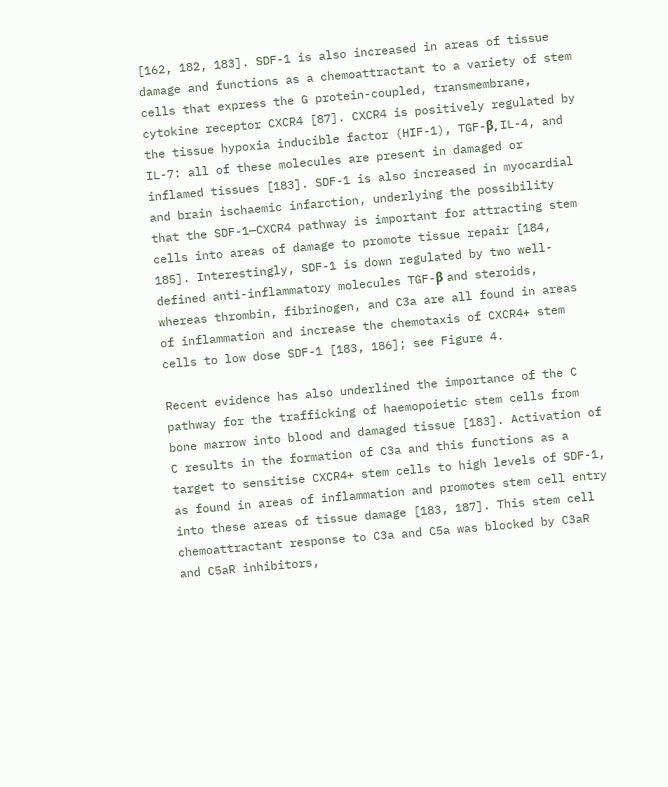[162, 182, 183]. SDF-1 is also increased in areas of tissue damage and functions as a chemoattractant to a variety of stem cells that express the G protein-coupled, transmembrane, cytokine receptor CXCR4 [87]. CXCR4 is positively regulated by the tissue hypoxia inducible factor (HIF-1), TGF-β, IL-4, and IL-7: all of these molecules are present in damaged or inflamed tissues [183]. SDF-1 is also increased in myocardial and brain ischaemic infarction, underlying the possibility that the SDF-1—CXCR4 pathway is important for attracting stem cells into areas of damage to promote tissue repair [184, 185]. Interestingly, SDF-1 is down regulated by two well-defined anti-inflammatory molecules TGF-β and steroids, whereas thrombin, fibrinogen, and C3a are all found in areas of inflammation and increase the chemotaxis of CXCR4+ stem cells to low dose SDF-1 [183, 186]; see Figure 4.

Recent evidence has also underlined the importance of the C pathway for the trafficking of haemopoietic stem cells from bone marrow into blood and damaged tissue [183]. Activation of C results in the formation of C3a and this functions as a target to sensitise CXCR4+ stem cells to high levels of SDF-1, as found in areas of inflammation and promotes stem cell entry into these areas of tissue damage [183, 187]. This stem cell chemoattractant response to C3a and C5a was blocked by C3aR and C5aR inhibitors,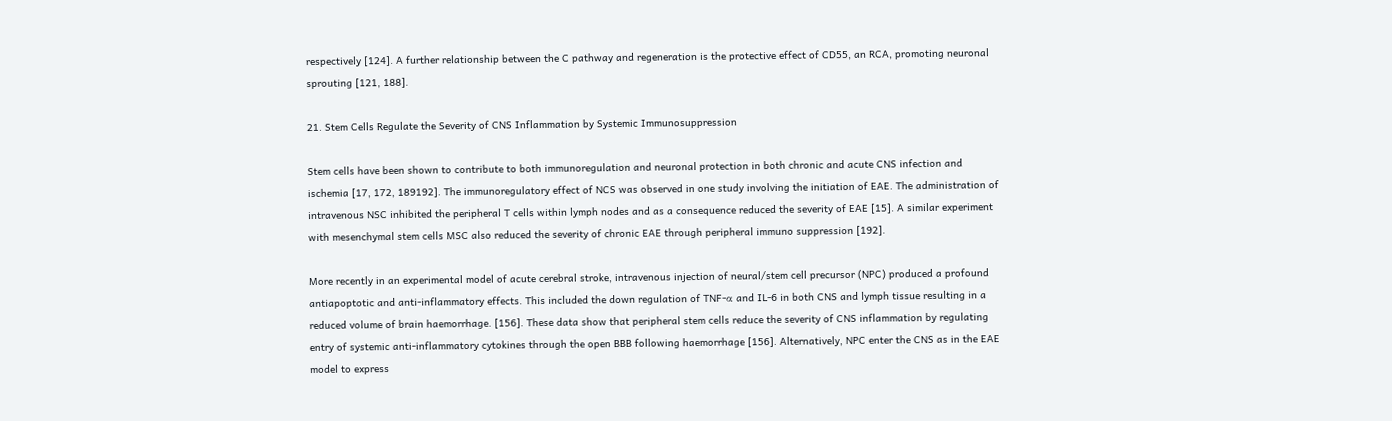respectively [124]. A further relationship between the C pathway and regeneration is the protective effect of CD55, an RCA, promoting neuronal sprouting [121, 188].

21. Stem Cells Regulate the Severity of CNS Inflammation by Systemic Immunosuppression

Stem cells have been shown to contribute to both immunoregulation and neuronal protection in both chronic and acute CNS infection and ischemia [17, 172, 189192]. The immunoregulatory effect of NCS was observed in one study involving the initiation of EAE. The administration of intravenous NSC inhibited the peripheral T cells within lymph nodes and as a consequence reduced the severity of EAE [15]. A similar experiment with mesenchymal stem cells MSC also reduced the severity of chronic EAE through peripheral immuno suppression [192].

More recently in an experimental model of acute cerebral stroke, intravenous injection of neural/stem cell precursor (NPC) produced a profound antiapoptotic and anti-inflammatory effects. This included the down regulation of TNF-α and IL-6 in both CNS and lymph tissue resulting in a reduced volume of brain haemorrhage. [156]. These data show that peripheral stem cells reduce the severity of CNS inflammation by regulating entry of systemic anti-inflammatory cytokines through the open BBB following haemorrhage [156]. Alternatively, NPC enter the CNS as in the EAE model to express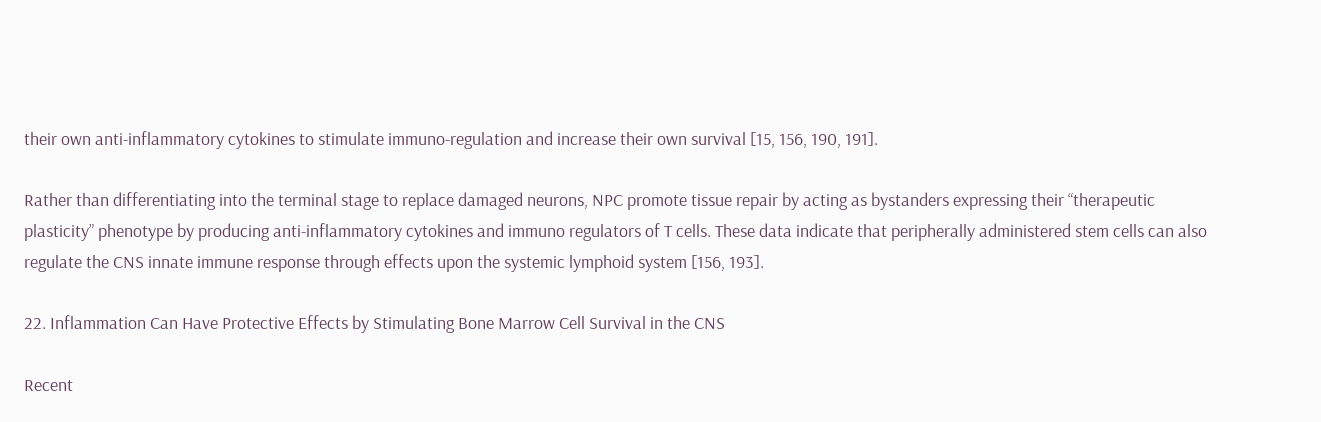their own anti-inflammatory cytokines to stimulate immuno-regulation and increase their own survival [15, 156, 190, 191].

Rather than differentiating into the terminal stage to replace damaged neurons, NPC promote tissue repair by acting as bystanders expressing their “therapeutic plasticity” phenotype by producing anti-inflammatory cytokines and immuno regulators of T cells. These data indicate that peripherally administered stem cells can also regulate the CNS innate immune response through effects upon the systemic lymphoid system [156, 193].

22. Inflammation Can Have Protective Effects by Stimulating Bone Marrow Cell Survival in the CNS

Recent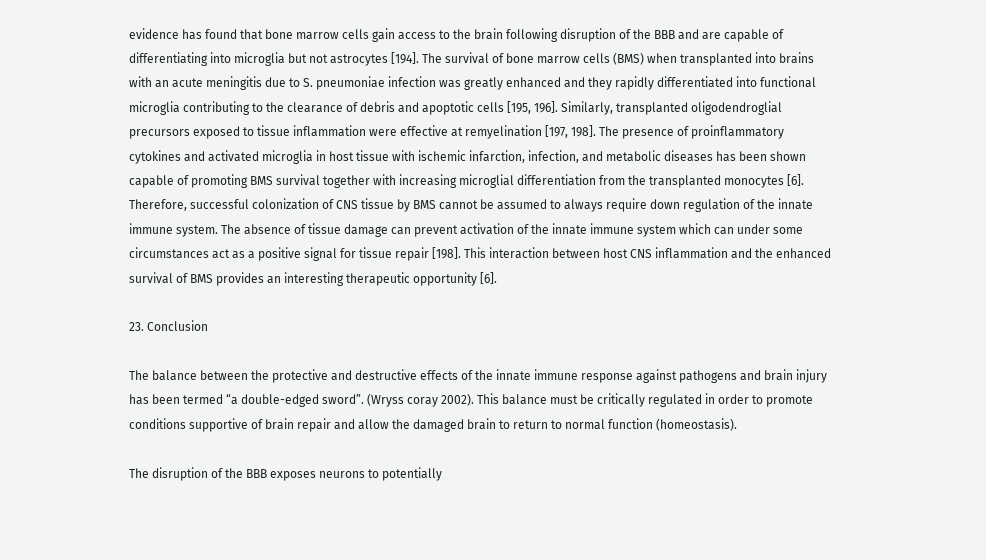evidence has found that bone marrow cells gain access to the brain following disruption of the BBB and are capable of differentiating into microglia but not astrocytes [194]. The survival of bone marrow cells (BMS) when transplanted into brains with an acute meningitis due to S. pneumoniae infection was greatly enhanced and they rapidly differentiated into functional microglia contributing to the clearance of debris and apoptotic cells [195, 196]. Similarly, transplanted oligodendroglial precursors exposed to tissue inflammation were effective at remyelination [197, 198]. The presence of proinflammatory cytokines and activated microglia in host tissue with ischemic infarction, infection, and metabolic diseases has been shown capable of promoting BMS survival together with increasing microglial differentiation from the transplanted monocytes [6]. Therefore, successful colonization of CNS tissue by BMS cannot be assumed to always require down regulation of the innate immune system. The absence of tissue damage can prevent activation of the innate immune system which can under some circumstances act as a positive signal for tissue repair [198]. This interaction between host CNS inflammation and the enhanced survival of BMS provides an interesting therapeutic opportunity [6].

23. Conclusion

The balance between the protective and destructive effects of the innate immune response against pathogens and brain injury has been termed “a double-edged sword”. (Wryss coray 2002). This balance must be critically regulated in order to promote conditions supportive of brain repair and allow the damaged brain to return to normal function (homeostasis).

The disruption of the BBB exposes neurons to potentially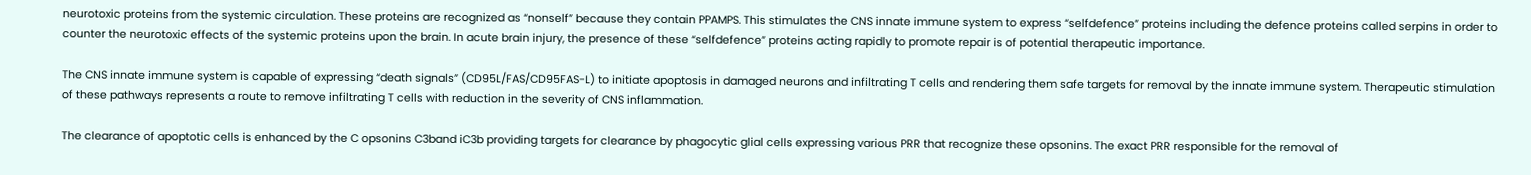neurotoxic proteins from the systemic circulation. These proteins are recognized as “nonself” because they contain PPAMPS. This stimulates the CNS innate immune system to express “selfdefence” proteins including the defence proteins called serpins in order to counter the neurotoxic effects of the systemic proteins upon the brain. In acute brain injury, the presence of these “selfdefence” proteins acting rapidly to promote repair is of potential therapeutic importance.

The CNS innate immune system is capable of expressing “death signals” (CD95L/FAS/CD95FAS-L) to initiate apoptosis in damaged neurons and infiltrating T cells and rendering them safe targets for removal by the innate immune system. Therapeutic stimulation of these pathways represents a route to remove infiltrating T cells with reduction in the severity of CNS inflammation.

The clearance of apoptotic cells is enhanced by the C opsonins C3band iC3b providing targets for clearance by phagocytic glial cells expressing various PRR that recognize these opsonins. The exact PRR responsible for the removal of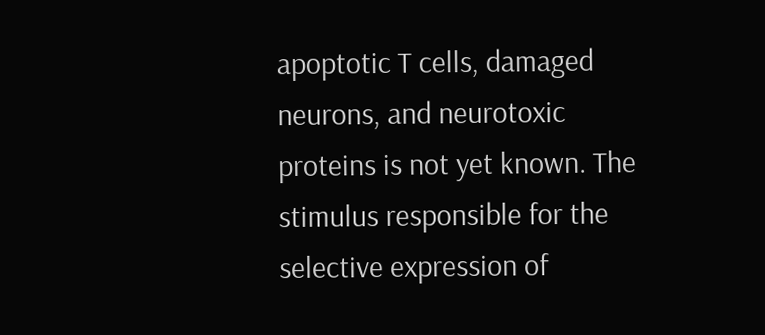apoptotic T cells, damaged neurons, and neurotoxic proteins is not yet known. The stimulus responsible for the selective expression of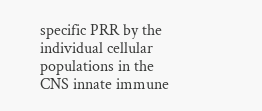specific PRR by the individual cellular populations in the CNS innate immune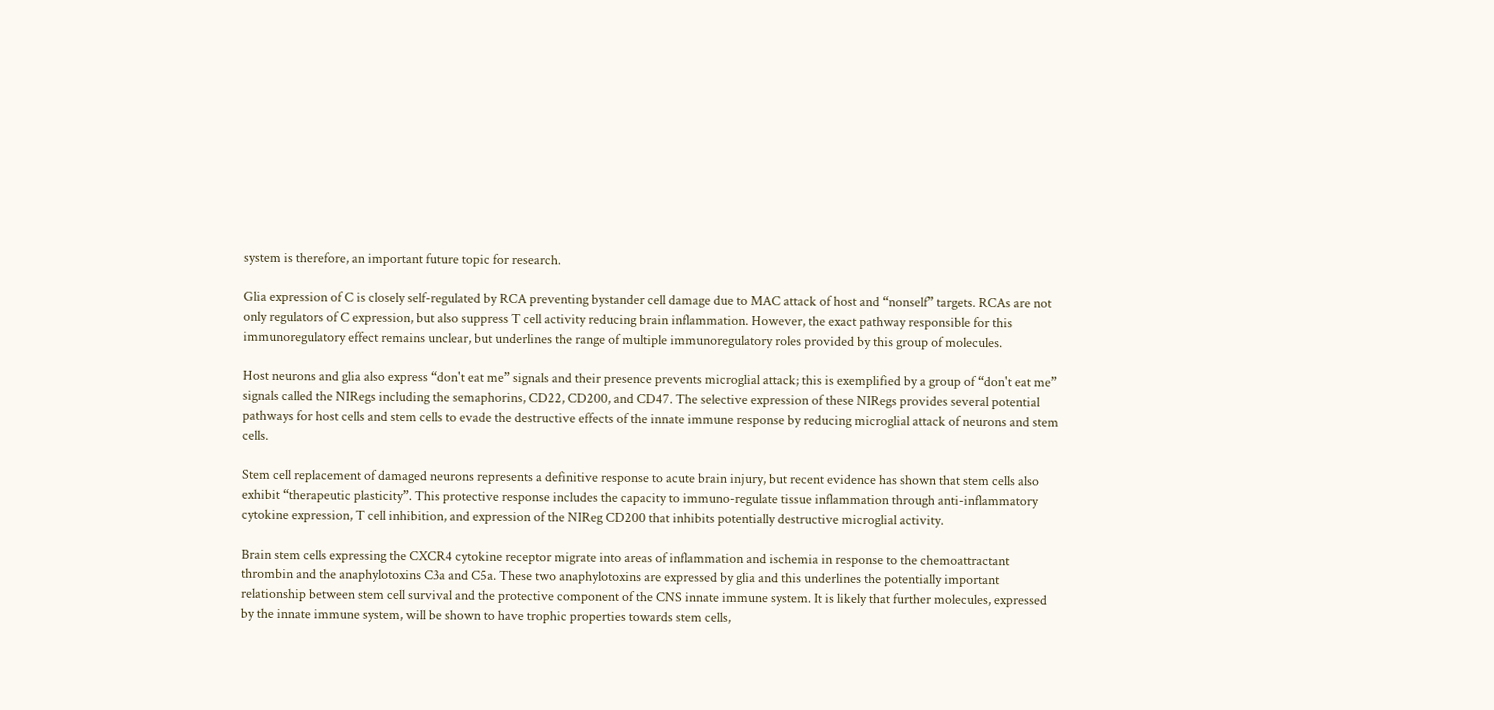system is therefore, an important future topic for research.

Glia expression of C is closely self-regulated by RCA preventing bystander cell damage due to MAC attack of host and “nonself” targets. RCAs are not only regulators of C expression, but also suppress T cell activity reducing brain inflammation. However, the exact pathway responsible for this immunoregulatory effect remains unclear, but underlines the range of multiple immunoregulatory roles provided by this group of molecules.

Host neurons and glia also express “don't eat me” signals and their presence prevents microglial attack; this is exemplified by a group of “don't eat me” signals called the NIRegs including the semaphorins, CD22, CD200, and CD47. The selective expression of these NIRegs provides several potential pathways for host cells and stem cells to evade the destructive effects of the innate immune response by reducing microglial attack of neurons and stem cells.

Stem cell replacement of damaged neurons represents a definitive response to acute brain injury, but recent evidence has shown that stem cells also exhibit “therapeutic plasticity”. This protective response includes the capacity to immuno-regulate tissue inflammation through anti-inflammatory cytokine expression, T cell inhibition, and expression of the NIReg CD200 that inhibits potentially destructive microglial activity.

Brain stem cells expressing the CXCR4 cytokine receptor migrate into areas of inflammation and ischemia in response to the chemoattractant thrombin and the anaphylotoxins C3a and C5a. These two anaphylotoxins are expressed by glia and this underlines the potentially important relationship between stem cell survival and the protective component of the CNS innate immune system. It is likely that further molecules, expressed by the innate immune system, will be shown to have trophic properties towards stem cells,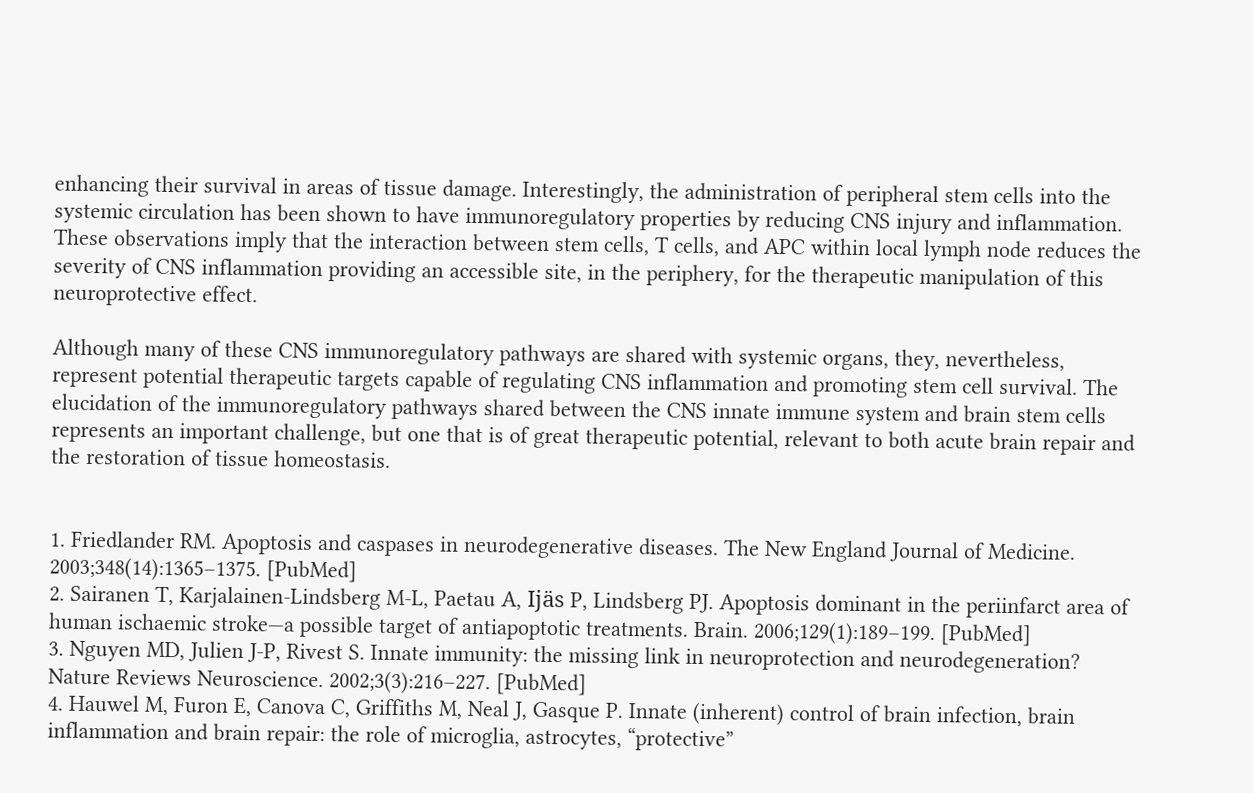enhancing their survival in areas of tissue damage. Interestingly, the administration of peripheral stem cells into the systemic circulation has been shown to have immunoregulatory properties by reducing CNS injury and inflammation. These observations imply that the interaction between stem cells, T cells, and APC within local lymph node reduces the severity of CNS inflammation providing an accessible site, in the periphery, for the therapeutic manipulation of this neuroprotective effect.

Although many of these CNS immunoregulatory pathways are shared with systemic organs, they, nevertheless, represent potential therapeutic targets capable of regulating CNS inflammation and promoting stem cell survival. The elucidation of the immunoregulatory pathways shared between the CNS innate immune system and brain stem cells represents an important challenge, but one that is of great therapeutic potential, relevant to both acute brain repair and the restoration of tissue homeostasis.


1. Friedlander RM. Apoptosis and caspases in neurodegenerative diseases. The New England Journal of Medicine. 2003;348(14):1365–1375. [PubMed]
2. Sairanen T, Karjalainen-Lindsberg M-L, Paetau A, Ijäs P, Lindsberg PJ. Apoptosis dominant in the periinfarct area of human ischaemic stroke—a possible target of antiapoptotic treatments. Brain. 2006;129(1):189–199. [PubMed]
3. Nguyen MD, Julien J-P, Rivest S. Innate immunity: the missing link in neuroprotection and neurodegeneration? Nature Reviews Neuroscience. 2002;3(3):216–227. [PubMed]
4. Hauwel M, Furon E, Canova C, Griffiths M, Neal J, Gasque P. Innate (inherent) control of brain infection, brain inflammation and brain repair: the role of microglia, astrocytes, “protective”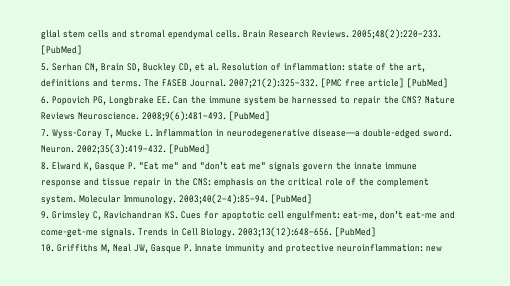glial stem cells and stromal ependymal cells. Brain Research Reviews. 2005;48(2):220–233. [PubMed]
5. Serhan CN, Brain SD, Buckley CD, et al. Resolution of inflammation: state of the art, definitions and terms. The FASEB Journal. 2007;21(2):325–332. [PMC free article] [PubMed]
6. Popovich PG, Longbrake EE. Can the immune system be harnessed to repair the CNS? Nature Reviews Neuroscience. 2008;9(6):481–493. [PubMed]
7. Wyss-Coray T, Mucke L. Inflammation in neurodegenerative disease—a double-edged sword. Neuron. 2002;35(3):419–432. [PubMed]
8. Elward K, Gasque P. "Eat me" and "don’t eat me" signals govern the innate immune response and tissue repair in the CNS: emphasis on the critical role of the complement system. Molecular Immunology. 2003;40(2–4):85–94. [PubMed]
9. Grimsley C, Ravichandran KS. Cues for apoptotic cell engulfment: eat-me, don’t eat-me and come-get-me signals. Trends in Cell Biology. 2003;13(12):648–656. [PubMed]
10. Griffiths M, Neal JW, Gasque P. Innate immunity and protective neuroinflammation: new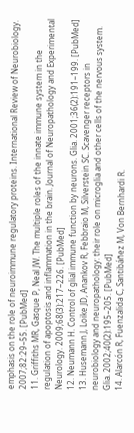emphasis on the role of neuroimmune regulatory proteins. International Review of Neurobiology. 2007;82:29–55. [PubMed]
11. Griffiths MR, Gasque P, Neal JW. The multiple roles of the innate immune system in the regulation of apoptosis and inflammation in the brain. Journal of Neuropathology and Experimental Neurology. 2009;68(3):217–226. [PubMed]
12. Neumann H. Control of glial immune function by neurons. Glia. 2001;36(2):191–199. [PubMed]
13. Husemann J, Loike JD, Anankov R, Febbraio M, Silverstein SC. Scavenger receptors in neurobiology and neuropathology: their role on microglia and other cells of the nervous system. Glia. 2002;40(2):195–205. [PubMed]
14. Alarcón R, Fuenzalida C, Santibáñez M, Von Bernhardi R.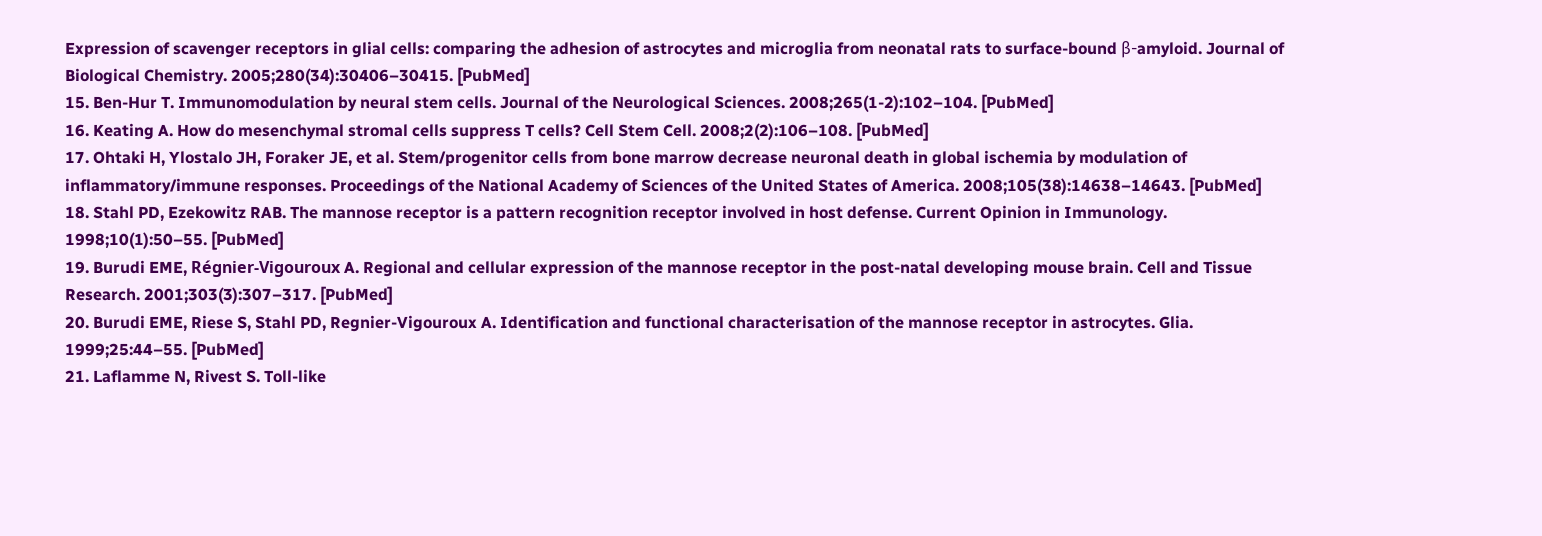Expression of scavenger receptors in glial cells: comparing the adhesion of astrocytes and microglia from neonatal rats to surface-bound β-amyloid. Journal of Biological Chemistry. 2005;280(34):30406–30415. [PubMed]
15. Ben-Hur T. Immunomodulation by neural stem cells. Journal of the Neurological Sciences. 2008;265(1-2):102–104. [PubMed]
16. Keating A. How do mesenchymal stromal cells suppress T cells? Cell Stem Cell. 2008;2(2):106–108. [PubMed]
17. Ohtaki H, Ylostalo JH, Foraker JE, et al. Stem/progenitor cells from bone marrow decrease neuronal death in global ischemia by modulation of inflammatory/immune responses. Proceedings of the National Academy of Sciences of the United States of America. 2008;105(38):14638–14643. [PubMed]
18. Stahl PD, Ezekowitz RAB. The mannose receptor is a pattern recognition receptor involved in host defense. Current Opinion in Immunology. 1998;10(1):50–55. [PubMed]
19. Burudi EME, Régnier-Vigouroux A. Regional and cellular expression of the mannose receptor in the post-natal developing mouse brain. Cell and Tissue Research. 2001;303(3):307–317. [PubMed]
20. Burudi EME, Riese S, Stahl PD, Regnier-Vigouroux A. Identification and functional characterisation of the mannose receptor in astrocytes. Glia. 1999;25:44–55. [PubMed]
21. Laflamme N, Rivest S. Toll-like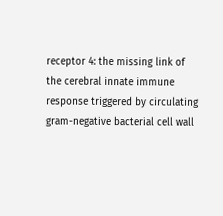receptor 4: the missing link of the cerebral innate immune response triggered by circulating gram-negative bacterial cell wall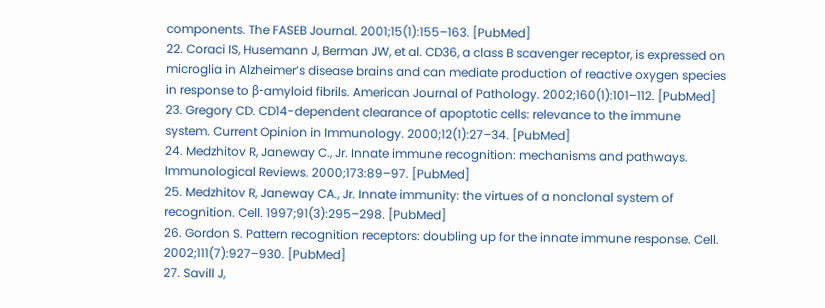components. The FASEB Journal. 2001;15(1):155–163. [PubMed]
22. Coraci IS, Husemann J, Berman JW, et al. CD36, a class B scavenger receptor, is expressed on microglia in Alzheimer’s disease brains and can mediate production of reactive oxygen species in response to β-amyloid fibrils. American Journal of Pathology. 2002;160(1):101–112. [PubMed]
23. Gregory CD. CD14-dependent clearance of apoptotic cells: relevance to the immune system. Current Opinion in Immunology. 2000;12(1):27–34. [PubMed]
24. Medzhitov R, Janeway C., Jr. Innate immune recognition: mechanisms and pathways. Immunological Reviews. 2000;173:89–97. [PubMed]
25. Medzhitov R, Janeway CA., Jr. Innate immunity: the virtues of a nonclonal system of recognition. Cell. 1997;91(3):295–298. [PubMed]
26. Gordon S. Pattern recognition receptors: doubling up for the innate immune response. Cell. 2002;111(7):927–930. [PubMed]
27. Savill J,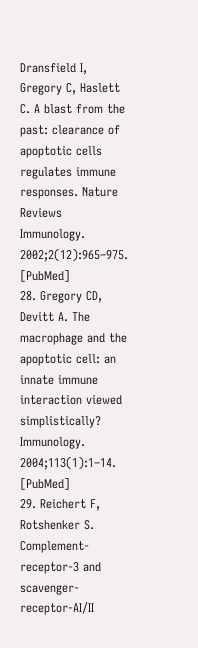Dransfield I, Gregory C, Haslett C. A blast from the past: clearance of apoptotic cells regulates immune responses. Nature Reviews Immunology. 2002;2(12):965–975. [PubMed]
28. Gregory CD, Devitt A. The macrophage and the apoptotic cell: an innate immune interaction viewed simplistically? Immunology. 2004;113(1):1–14. [PubMed]
29. Reichert F, Rotshenker S. Complement-receptor-3 and scavenger-receptor-AI/II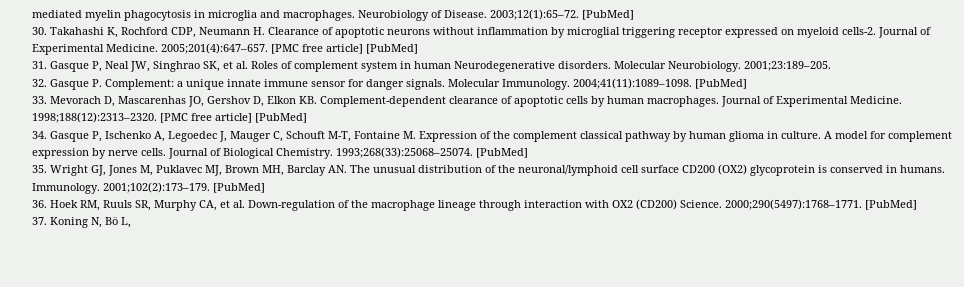mediated myelin phagocytosis in microglia and macrophages. Neurobiology of Disease. 2003;12(1):65–72. [PubMed]
30. Takahashi K, Rochford CDP, Neumann H. Clearance of apoptotic neurons without inflammation by microglial triggering receptor expressed on myeloid cells-2. Journal of Experimental Medicine. 2005;201(4):647–657. [PMC free article] [PubMed]
31. Gasque P, Neal JW, Singhrao SK, et al. Roles of complement system in human Neurodegenerative disorders. Molecular Neurobiology. 2001;23:189–205.
32. Gasque P. Complement: a unique innate immune sensor for danger signals. Molecular Immunology. 2004;41(11):1089–1098. [PubMed]
33. Mevorach D, Mascarenhas JO, Gershov D, Elkon KB. Complement-dependent clearance of apoptotic cells by human macrophages. Journal of Experimental Medicine. 1998;188(12):2313–2320. [PMC free article] [PubMed]
34. Gasque P, Ischenko A, Legoedec J, Mauger C, Schouft M-T, Fontaine M. Expression of the complement classical pathway by human glioma in culture. A model for complement expression by nerve cells. Journal of Biological Chemistry. 1993;268(33):25068–25074. [PubMed]
35. Wright GJ, Jones M, Puklavec MJ, Brown MH, Barclay AN. The unusual distribution of the neuronal/lymphoid cell surface CD200 (OX2) glycoprotein is conserved in humans. Immunology. 2001;102(2):173–179. [PubMed]
36. Hoek RM, Ruuls SR, Murphy CA, et al. Down-regulation of the macrophage lineage through interaction with OX2 (CD200) Science. 2000;290(5497):1768–1771. [PubMed]
37. Koning N, Bö L,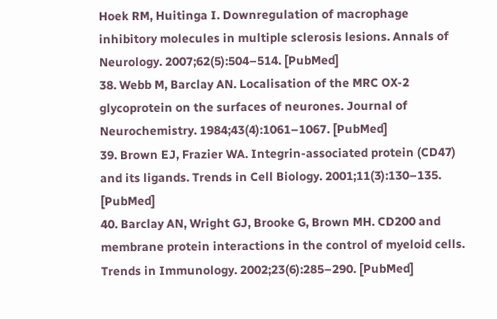Hoek RM, Huitinga I. Downregulation of macrophage inhibitory molecules in multiple sclerosis lesions. Annals of Neurology. 2007;62(5):504–514. [PubMed]
38. Webb M, Barclay AN. Localisation of the MRC OX-2 glycoprotein on the surfaces of neurones. Journal of Neurochemistry. 1984;43(4):1061–1067. [PubMed]
39. Brown EJ, Frazier WA. Integrin-associated protein (CD47) and its ligands. Trends in Cell Biology. 2001;11(3):130–135. [PubMed]
40. Barclay AN, Wright GJ, Brooke G, Brown MH. CD200 and membrane protein interactions in the control of myeloid cells. Trends in Immunology. 2002;23(6):285–290. [PubMed]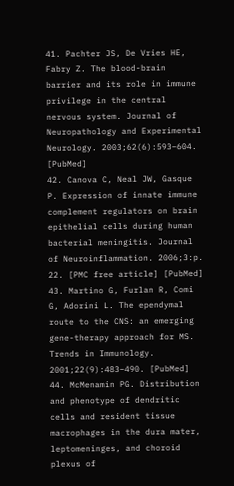41. Pachter JS, De Vries HE, Fabry Z. The blood-brain barrier and its role in immune privilege in the central nervous system. Journal of Neuropathology and Experimental Neurology. 2003;62(6):593–604. [PubMed]
42. Canova C, Neal JW, Gasque P. Expression of innate immune complement regulators on brain epithelial cells during human bacterial meningitis. Journal of Neuroinflammation. 2006;3:p. 22. [PMC free article] [PubMed]
43. Martino G, Furlan R, Comi G, Adorini L. The ependymal route to the CNS: an emerging gene-therapy approach for MS. Trends in Immunology. 2001;22(9):483–490. [PubMed]
44. McMenamin PG. Distribution and phenotype of dendritic cells and resident tissue macrophages in the dura mater, leptomeninges, and choroid plexus of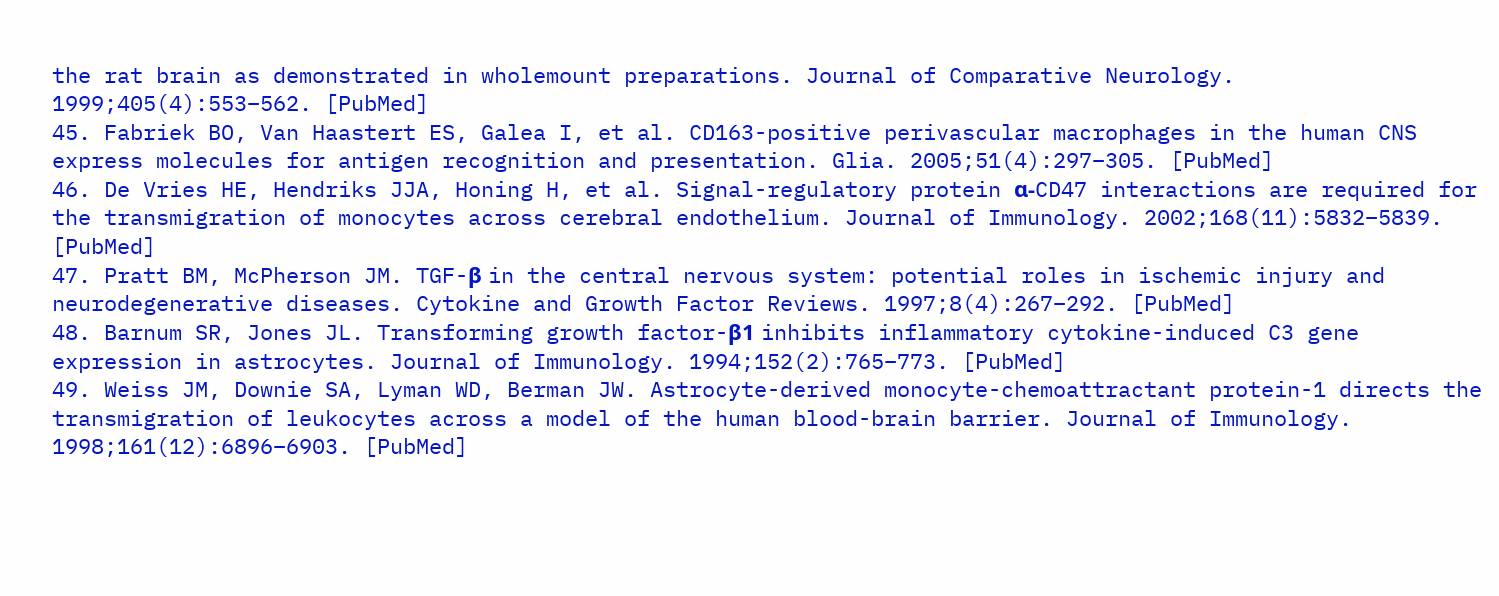the rat brain as demonstrated in wholemount preparations. Journal of Comparative Neurology. 1999;405(4):553–562. [PubMed]
45. Fabriek BO, Van Haastert ES, Galea I, et al. CD163-positive perivascular macrophages in the human CNS express molecules for antigen recognition and presentation. Glia. 2005;51(4):297–305. [PubMed]
46. De Vries HE, Hendriks JJA, Honing H, et al. Signal-regulatory protein α-CD47 interactions are required for the transmigration of monocytes across cerebral endothelium. Journal of Immunology. 2002;168(11):5832–5839. [PubMed]
47. Pratt BM, McPherson JM. TGF-β in the central nervous system: potential roles in ischemic injury and neurodegenerative diseases. Cytokine and Growth Factor Reviews. 1997;8(4):267–292. [PubMed]
48. Barnum SR, Jones JL. Transforming growth factor-β1 inhibits inflammatory cytokine-induced C3 gene expression in astrocytes. Journal of Immunology. 1994;152(2):765–773. [PubMed]
49. Weiss JM, Downie SA, Lyman WD, Berman JW. Astrocyte-derived monocyte-chemoattractant protein-1 directs the transmigration of leukocytes across a model of the human blood-brain barrier. Journal of Immunology. 1998;161(12):6896–6903. [PubMed]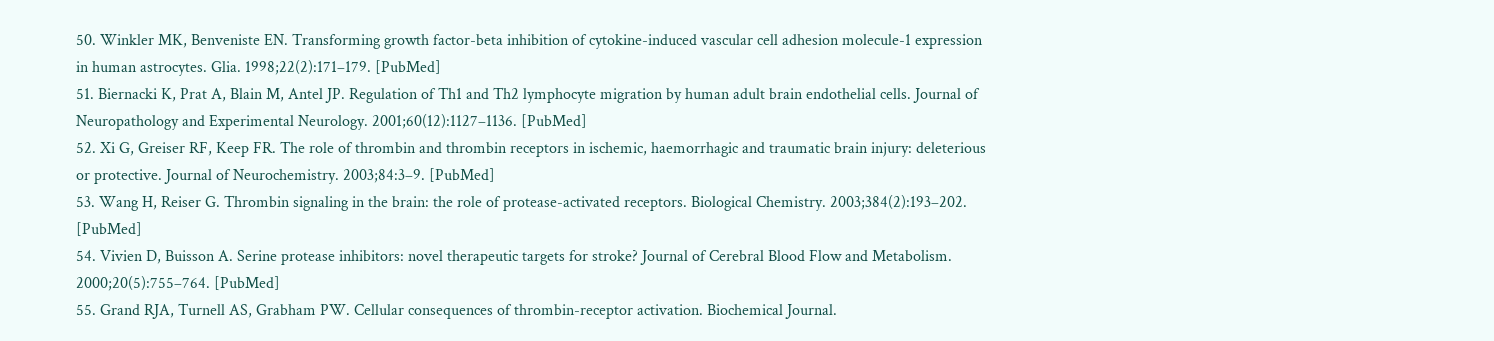50. Winkler MK, Benveniste EN. Transforming growth factor-beta inhibition of cytokine-induced vascular cell adhesion molecule-1 expression in human astrocytes. Glia. 1998;22(2):171–179. [PubMed]
51. Biernacki K, Prat A, Blain M, Antel JP. Regulation of Th1 and Th2 lymphocyte migration by human adult brain endothelial cells. Journal of Neuropathology and Experimental Neurology. 2001;60(12):1127–1136. [PubMed]
52. Xi G, Greiser RF, Keep FR. The role of thrombin and thrombin receptors in ischemic, haemorrhagic and traumatic brain injury: deleterious or protective. Journal of Neurochemistry. 2003;84:3–9. [PubMed]
53. Wang H, Reiser G. Thrombin signaling in the brain: the role of protease-activated receptors. Biological Chemistry. 2003;384(2):193–202. [PubMed]
54. Vivien D, Buisson A. Serine protease inhibitors: novel therapeutic targets for stroke? Journal of Cerebral Blood Flow and Metabolism. 2000;20(5):755–764. [PubMed]
55. Grand RJA, Turnell AS, Grabham PW. Cellular consequences of thrombin-receptor activation. Biochemical Journal.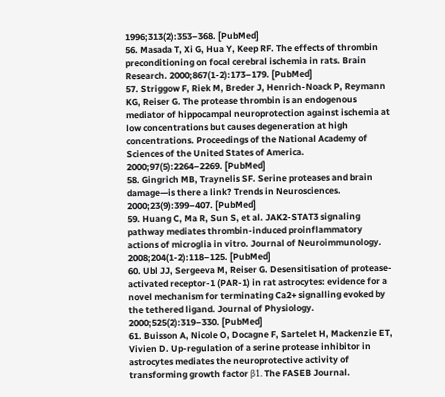1996;313(2):353–368. [PubMed]
56. Masada T, Xi G, Hua Y, Keep RF. The effects of thrombin preconditioning on focal cerebral ischemia in rats. Brain Research. 2000;867(1-2):173–179. [PubMed]
57. Striggow F, Riek M, Breder J, Henrich-Noack P, Reymann KG, Reiser G. The protease thrombin is an endogenous mediator of hippocampal neuroprotection against ischemia at low concentrations but causes degeneration at high concentrations. Proceedings of the National Academy of Sciences of the United States of America. 2000;97(5):2264–2269. [PubMed]
58. Gingrich MB, Traynelis SF. Serine proteases and brain damage—is there a link? Trends in Neurosciences. 2000;23(9):399–407. [PubMed]
59. Huang C, Ma R, Sun S, et al. JAK2-STAT3 signaling pathway mediates thrombin-induced proinflammatory actions of microglia in vitro. Journal of Neuroimmunology. 2008;204(1-2):118–125. [PubMed]
60. Ubl JJ, Sergeeva M, Reiser G. Desensitisation of protease-activated receptor-1 (PAR-1) in rat astrocytes: evidence for a novel mechanism for terminating Ca2+ signalling evoked by the tethered ligand. Journal of Physiology. 2000;525(2):319–330. [PubMed]
61. Buisson A, Nicole O, Docagne F, Sartelet H, Mackenzie ET, Vivien D. Up-regulation of a serine protease inhibitor in astrocytes mediates the neuroprotective activity of transforming growth factor β1. The FASEB Journal.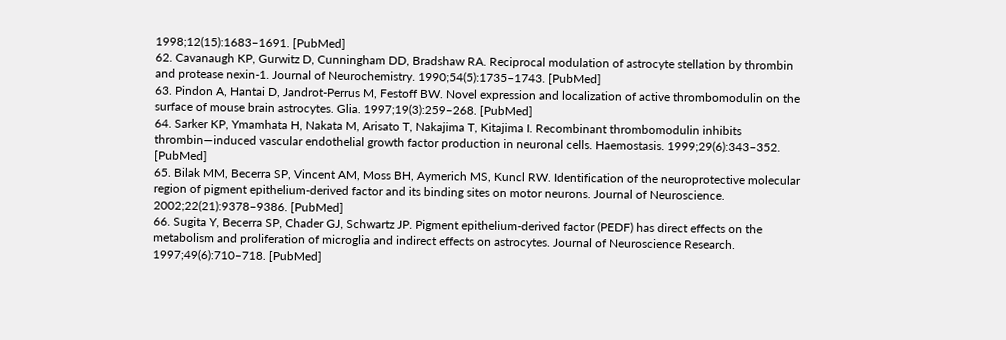1998;12(15):1683–1691. [PubMed]
62. Cavanaugh KP, Gurwitz D, Cunningham DD, Bradshaw RA. Reciprocal modulation of astrocyte stellation by thrombin and protease nexin-1. Journal of Neurochemistry. 1990;54(5):1735–1743. [PubMed]
63. Pindon A, Hantai D, Jandrot-Perrus M, Festoff BW. Novel expression and localization of active thrombomodulin on the surface of mouse brain astrocytes. Glia. 1997;19(3):259–268. [PubMed]
64. Sarker KP, Ymamhata H, Nakata M, Arisato T, Nakajima T, Kitajima I. Recombinant thrombomodulin inhibits thrombin—induced vascular endothelial growth factor production in neuronal cells. Haemostasis. 1999;29(6):343–352. [PubMed]
65. Bilak MM, Becerra SP, Vincent AM, Moss BH, Aymerich MS, Kuncl RW. Identification of the neuroprotective molecular region of pigment epithelium-derived factor and its binding sites on motor neurons. Journal of Neuroscience. 2002;22(21):9378–9386. [PubMed]
66. Sugita Y, Becerra SP, Chader GJ, Schwartz JP. Pigment epithelium-derived factor (PEDF) has direct effects on the metabolism and proliferation of microglia and indirect effects on astrocytes. Journal of Neuroscience Research. 1997;49(6):710–718. [PubMed]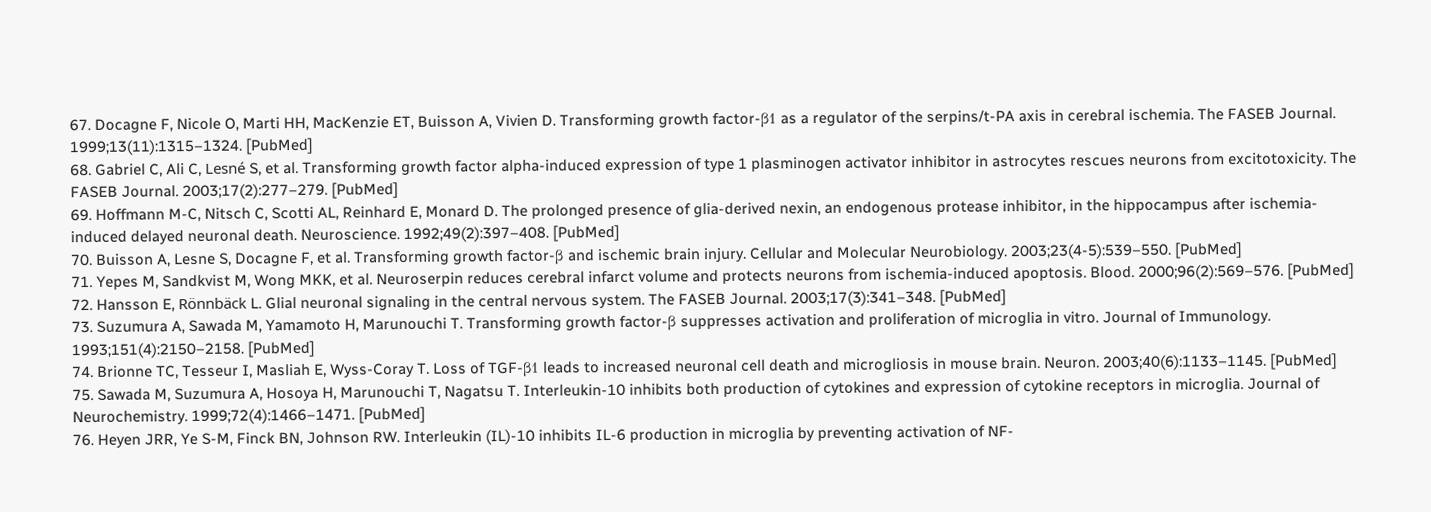67. Docagne F, Nicole O, Marti HH, MacKenzie ET, Buisson A, Vivien D. Transforming growth factor-β1 as a regulator of the serpins/t-PA axis in cerebral ischemia. The FASEB Journal. 1999;13(11):1315–1324. [PubMed]
68. Gabriel C, Ali C, Lesné S, et al. Transforming growth factor alpha-induced expression of type 1 plasminogen activator inhibitor in astrocytes rescues neurons from excitotoxicity. The FASEB Journal. 2003;17(2):277–279. [PubMed]
69. Hoffmann M-C, Nitsch C, Scotti AL, Reinhard E, Monard D. The prolonged presence of glia-derived nexin, an endogenous protease inhibitor, in the hippocampus after ischemia-induced delayed neuronal death. Neuroscience. 1992;49(2):397–408. [PubMed]
70. Buisson A, Lesne S, Docagne F, et al. Transforming growth factor-β and ischemic brain injury. Cellular and Molecular Neurobiology. 2003;23(4-5):539–550. [PubMed]
71. Yepes M, Sandkvist M, Wong MKK, et al. Neuroserpin reduces cerebral infarct volume and protects neurons from ischemia-induced apoptosis. Blood. 2000;96(2):569–576. [PubMed]
72. Hansson E, Rönnbäck L. Glial neuronal signaling in the central nervous system. The FASEB Journal. 2003;17(3):341–348. [PubMed]
73. Suzumura A, Sawada M, Yamamoto H, Marunouchi T. Transforming growth factor-β suppresses activation and proliferation of microglia in vitro. Journal of Immunology. 1993;151(4):2150–2158. [PubMed]
74. Brionne TC, Tesseur I, Masliah E, Wyss-Coray T. Loss of TGF-β1 leads to increased neuronal cell death and microgliosis in mouse brain. Neuron. 2003;40(6):1133–1145. [PubMed]
75. Sawada M, Suzumura A, Hosoya H, Marunouchi T, Nagatsu T. Interleukin-10 inhibits both production of cytokines and expression of cytokine receptors in microglia. Journal of Neurochemistry. 1999;72(4):1466–1471. [PubMed]
76. Heyen JRR, Ye S-M, Finck BN, Johnson RW. Interleukin (IL)-10 inhibits IL-6 production in microglia by preventing activation of NF-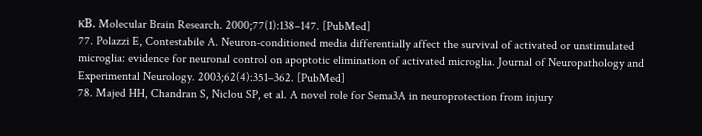κB. Molecular Brain Research. 2000;77(1):138–147. [PubMed]
77. Polazzi E, Contestabile A. Neuron-conditioned media differentially affect the survival of activated or unstimulated microglia: evidence for neuronal control on apoptotic elimination of activated microglia. Journal of Neuropathology and Experimental Neurology. 2003;62(4):351–362. [PubMed]
78. Majed HH, Chandran S, Niclou SP, et al. A novel role for Sema3A in neuroprotection from injury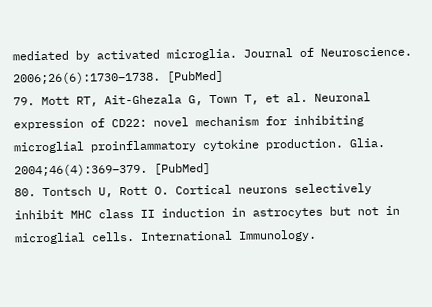mediated by activated microglia. Journal of Neuroscience. 2006;26(6):1730–1738. [PubMed]
79. Mott RT, Ait-Ghezala G, Town T, et al. Neuronal expression of CD22: novel mechanism for inhibiting microglial proinflammatory cytokine production. Glia. 2004;46(4):369–379. [PubMed]
80. Tontsch U, Rott O. Cortical neurons selectively inhibit MHC class II induction in astrocytes but not in microglial cells. International Immunology.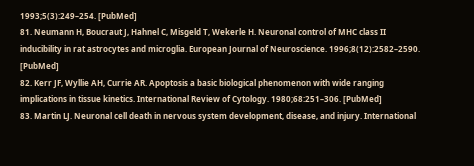1993;5(3):249–254. [PubMed]
81. Neumann H, Boucraut J, Hahnel C, Misgeld T, Wekerle H. Neuronal control of MHC class II inducibility in rat astrocytes and microglia. European Journal of Neuroscience. 1996;8(12):2582–2590. [PubMed]
82. Kerr JF, Wyllie AH, Currie AR. Apoptosis a basic biological phenomenon with wide ranging implications in tissue kinetics. International Review of Cytology. 1980;68:251–306. [PubMed]
83. Martin LJ. Neuronal cell death in nervous system development, disease, and injury. International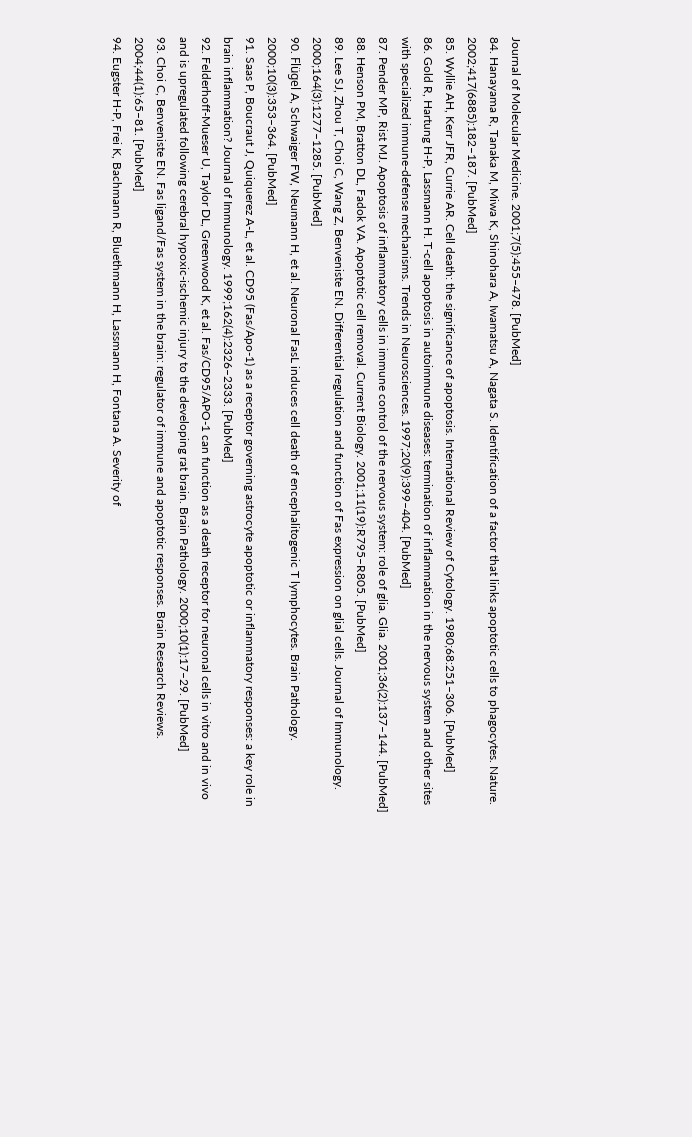Journal of Molecular Medicine. 2001;7(5):455–478. [PubMed]
84. Hanayama R, Tanaka M, Miwa K, Shinohara A, Iwamatsu A, Nagata S. Identification of a factor that links apoptotic cells to phagocytes. Nature. 2002;417(6885):182–187. [PubMed]
85. Wyllie AH, Kerr JFR, Currie AR. Cell death: the significance of apoptosis. International Review of Cytology. 1980;68:251–306. [PubMed]
86. Gold R, Hartung H-P, Lassmann H. T-cell apoptosis in autoimmune diseases: termination of inflammation in the nervous system and other sites with specialized immune-defense mechanisms. Trends in Neurosciences. 1997;20(9):399–404. [PubMed]
87. Pender MP, Rist MJ. Apoptosis of inflammatory cells in immune control of the nervous system: role of glia. Glia. 2001;36(2):137–144. [PubMed]
88. Henson PM, Bratton DL, Fadok VA. Apoptotic cell removal. Current Biology. 2001;11(19):R795–R805. [PubMed]
89. Lee SJ, Zhou T, Choi C, Wang Z, Benveniste EN. Differential regulation and function of Fas expression on glial cells. Journal of Immunology. 2000;164(3):1277–1285. [PubMed]
90. Flügel A, Schwaiger FW, Neumann H, et al. Neuronal FasL induces cell death of encephalitogenic T lymphocytes. Brain Pathology. 2000;10(3):353–364. [PubMed]
91. Saas P, Boucraut J, Quiquerez A-L, et al. CD95 (Fas/Apo-1) as a receptor governing astrocyte apoptotic or inflammatory responses: a key role in brain inflammation? Journal of Immunology. 1999;162(4):2326–2333. [PubMed]
92. Felderhoff-Mueser U, Taylor DL, Greenwood K, et al. Fas/CD95/APO-1 can function as a death receptor for neuronal cells in vitro and in vivo and is upregulated following cerebral hypoxic-ischemic injury to the developing rat brain. Brain Pathology. 2000;10(1):17–29. [PubMed]
93. Choi C, Benveniste EN. Fas ligand/Fas system in the brain: regulator of immune and apoptotic responses. Brain Research Reviews. 2004;44(1):65–81. [PubMed]
94. Eugster H-P, Frei K, Bachmann R, Bluethmann H, Lassmann H, Fontana A. Severity of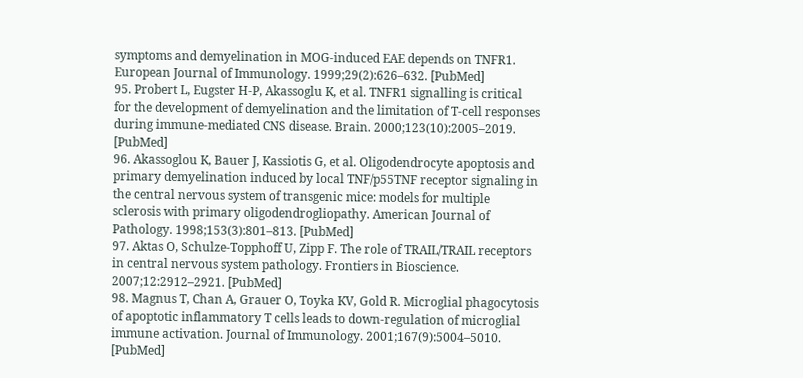symptoms and demyelination in MOG-induced EAE depends on TNFR1. European Journal of Immunology. 1999;29(2):626–632. [PubMed]
95. Probert L, Eugster H-P, Akassoglu K, et al. TNFR1 signalling is critical for the development of demyelination and the limitation of T-cell responses during immune-mediated CNS disease. Brain. 2000;123(10):2005–2019. [PubMed]
96. Akassoglou K, Bauer J, Kassiotis G, et al. Oligodendrocyte apoptosis and primary demyelination induced by local TNF/p55TNF receptor signaling in the central nervous system of transgenic mice: models for multiple sclerosis with primary oligodendrogliopathy. American Journal of Pathology. 1998;153(3):801–813. [PubMed]
97. Aktas O, Schulze-Topphoff U, Zipp F. The role of TRAIL/TRAIL receptors in central nervous system pathology. Frontiers in Bioscience. 2007;12:2912–2921. [PubMed]
98. Magnus T, Chan A, Grauer O, Toyka KV, Gold R. Microglial phagocytosis of apoptotic inflammatory T cells leads to down-regulation of microglial immune activation. Journal of Immunology. 2001;167(9):5004–5010. [PubMed]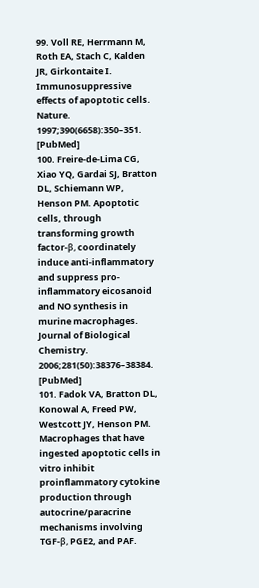99. Voll RE, Herrmann M, Roth EA, Stach C, Kalden JR, Girkontaite I. Immunosuppressive effects of apoptotic cells. Nature. 1997;390(6658):350–351. [PubMed]
100. Freire-de-Lima CG, Xiao YQ, Gardai SJ, Bratton DL, Schiemann WP, Henson PM. Apoptotic cells, through transforming growth factor-β, coordinately induce anti-inflammatory and suppress pro-inflammatory eicosanoid and NO synthesis in murine macrophages. Journal of Biological Chemistry. 2006;281(50):38376–38384. [PubMed]
101. Fadok VA, Bratton DL, Konowal A, Freed PW, Westcott JY, Henson PM. Macrophages that have ingested apoptotic cells in vitro inhibit proinflammatory cytokine production through autocrine/paracrine mechanisms involving TGF-β, PGE2, and PAF.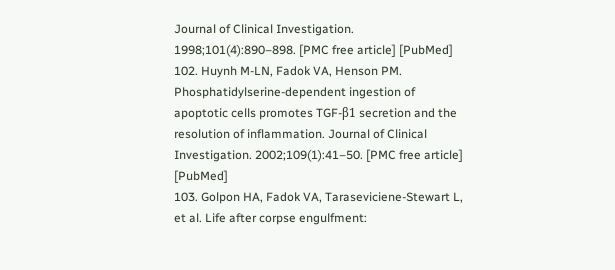Journal of Clinical Investigation. 1998;101(4):890–898. [PMC free article] [PubMed]
102. Huynh M-LN, Fadok VA, Henson PM. Phosphatidylserine-dependent ingestion of apoptotic cells promotes TGF-β1 secretion and the resolution of inflammation. Journal of Clinical Investigation. 2002;109(1):41–50. [PMC free article] [PubMed]
103. Golpon HA, Fadok VA, Taraseviciene-Stewart L, et al. Life after corpse engulfment: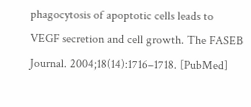phagocytosis of apoptotic cells leads to VEGF secretion and cell growth. The FASEB Journal. 2004;18(14):1716–1718. [PubMed]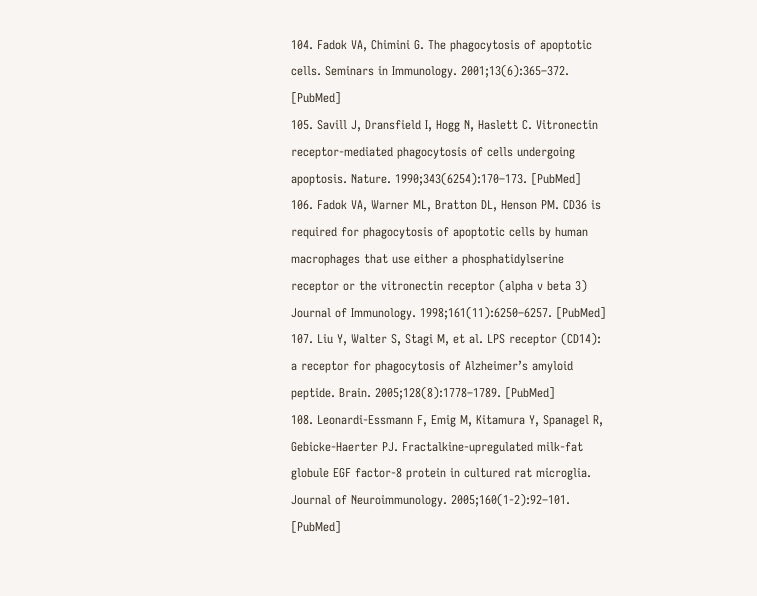104. Fadok VA, Chimini G. The phagocytosis of apoptotic cells. Seminars in Immunology. 2001;13(6):365–372. [PubMed]
105. Savill J, Dransfield I, Hogg N, Haslett C. Vitronectin receptor-mediated phagocytosis of cells undergoing apoptosis. Nature. 1990;343(6254):170–173. [PubMed]
106. Fadok VA, Warner ML, Bratton DL, Henson PM. CD36 is required for phagocytosis of apoptotic cells by human macrophages that use either a phosphatidylserine receptor or the vitronectin receptor (alpha v beta 3) Journal of Immunology. 1998;161(11):6250–6257. [PubMed]
107. Liu Y, Walter S, Stagi M, et al. LPS receptor (CD14): a receptor for phagocytosis of Alzheimer’s amyloid peptide. Brain. 2005;128(8):1778–1789. [PubMed]
108. Leonardi-Essmann F, Emig M, Kitamura Y, Spanagel R, Gebicke-Haerter PJ. Fractalkine-upregulated milk-fat globule EGF factor-8 protein in cultured rat microglia. Journal of Neuroimmunology. 2005;160(1-2):92–101. [PubMed]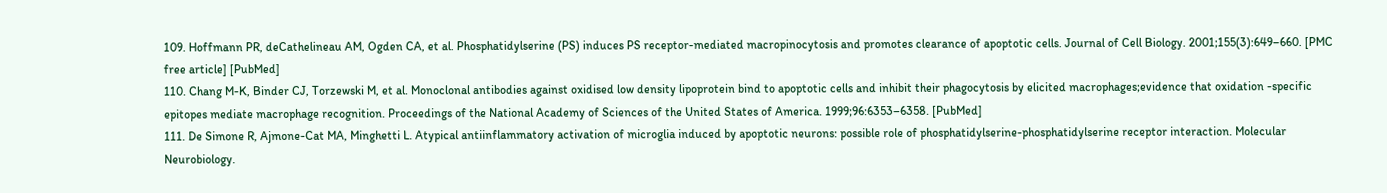109. Hoffmann PR, deCathelineau AM, Ogden CA, et al. Phosphatidylserine (PS) induces PS receptor-mediated macropinocytosis and promotes clearance of apoptotic cells. Journal of Cell Biology. 2001;155(3):649–660. [PMC free article] [PubMed]
110. Chang M-K, Binder CJ, Torzewski M, et al. Monoclonal antibodies against oxidised low density lipoprotein bind to apoptotic cells and inhibit their phagocytosis by elicited macrophages;evidence that oxidation -specific epitopes mediate macrophage recognition. Proceedings of the National Academy of Sciences of the United States of America. 1999;96:6353–6358. [PubMed]
111. De Simone R, Ajmone-Cat MA, Minghetti L. Atypical antiinflammatory activation of microglia induced by apoptotic neurons: possible role of phosphatidylserine-phosphatidylserine receptor interaction. Molecular Neurobiology.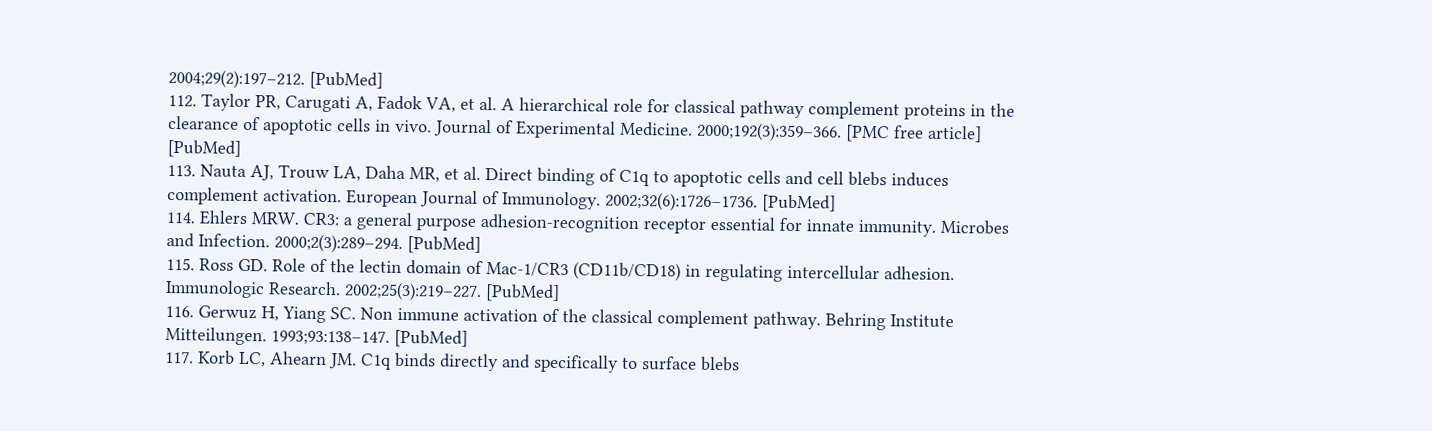2004;29(2):197–212. [PubMed]
112. Taylor PR, Carugati A, Fadok VA, et al. A hierarchical role for classical pathway complement proteins in the clearance of apoptotic cells in vivo. Journal of Experimental Medicine. 2000;192(3):359–366. [PMC free article] [PubMed]
113. Nauta AJ, Trouw LA, Daha MR, et al. Direct binding of C1q to apoptotic cells and cell blebs induces complement activation. European Journal of Immunology. 2002;32(6):1726–1736. [PubMed]
114. Ehlers MRW. CR3: a general purpose adhesion-recognition receptor essential for innate immunity. Microbes and Infection. 2000;2(3):289–294. [PubMed]
115. Ross GD. Role of the lectin domain of Mac-1/CR3 (CD11b/CD18) in regulating intercellular adhesion. Immunologic Research. 2002;25(3):219–227. [PubMed]
116. Gerwuz H, Yiang SC. Non immune activation of the classical complement pathway. Behring Institute Mitteilungen. 1993;93:138–147. [PubMed]
117. Korb LC, Ahearn JM. C1q binds directly and specifically to surface blebs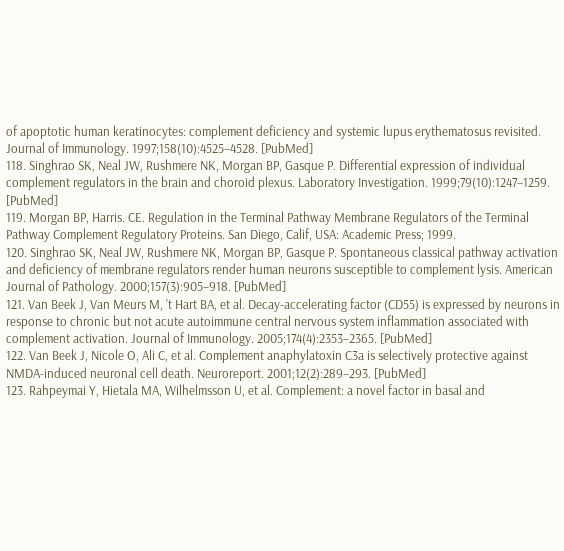of apoptotic human keratinocytes: complement deficiency and systemic lupus erythematosus revisited. Journal of Immunology. 1997;158(10):4525–4528. [PubMed]
118. Singhrao SK, Neal JW, Rushmere NK, Morgan BP, Gasque P. Differential expression of individual complement regulators in the brain and choroid plexus. Laboratory Investigation. 1999;79(10):1247–1259. [PubMed]
119. Morgan BP, Harris. CE. Regulation in the Terminal Pathway Membrane Regulators of the Terminal Pathway Complement Regulatory Proteins. San Diego, Calif, USA: Academic Press; 1999.
120. Singhrao SK, Neal JW, Rushmere NK, Morgan BP, Gasque P. Spontaneous classical pathway activation and deficiency of membrane regulators render human neurons susceptible to complement lysis. American Journal of Pathology. 2000;157(3):905–918. [PubMed]
121. Van Beek J, Van Meurs M, ’t Hart BA, et al. Decay-accelerating factor (CD55) is expressed by neurons in response to chronic but not acute autoimmune central nervous system inflammation associated with complement activation. Journal of Immunology. 2005;174(4):2353–2365. [PubMed]
122. Van Beek J, Nicole O, Ali C, et al. Complement anaphylatoxin C3a is selectively protective against NMDA-induced neuronal cell death. Neuroreport. 2001;12(2):289–293. [PubMed]
123. Rahpeymai Y, Hietala MA, Wilhelmsson U, et al. Complement: a novel factor in basal and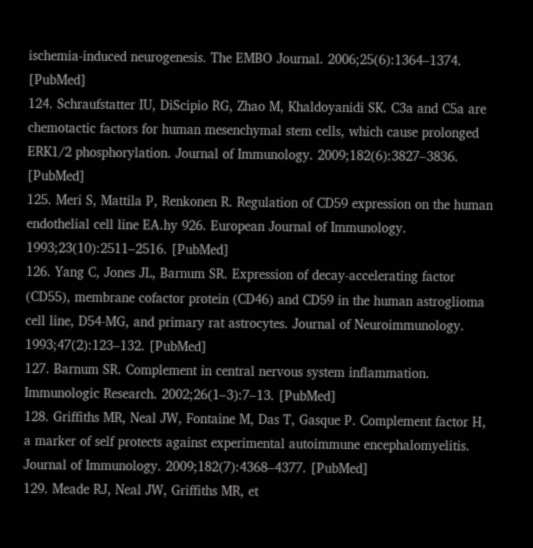ischemia-induced neurogenesis. The EMBO Journal. 2006;25(6):1364–1374. [PubMed]
124. Schraufstatter IU, DiScipio RG, Zhao M, Khaldoyanidi SK. C3a and C5a are chemotactic factors for human mesenchymal stem cells, which cause prolonged ERK1/2 phosphorylation. Journal of Immunology. 2009;182(6):3827–3836. [PubMed]
125. Meri S, Mattila P, Renkonen R. Regulation of CD59 expression on the human endothelial cell line EA.hy 926. European Journal of Immunology. 1993;23(10):2511–2516. [PubMed]
126. Yang C, Jones JL, Barnum SR. Expression of decay-accelerating factor (CD55), membrane cofactor protein (CD46) and CD59 in the human astroglioma cell line, D54-MG, and primary rat astrocytes. Journal of Neuroimmunology. 1993;47(2):123–132. [PubMed]
127. Barnum SR. Complement in central nervous system inflammation. Immunologic Research. 2002;26(1–3):7–13. [PubMed]
128. Griffiths MR, Neal JW, Fontaine M, Das T, Gasque P. Complement factor H, a marker of self protects against experimental autoimmune encephalomyelitis. Journal of Immunology. 2009;182(7):4368–4377. [PubMed]
129. Meade RJ, Neal JW, Griffiths MR, et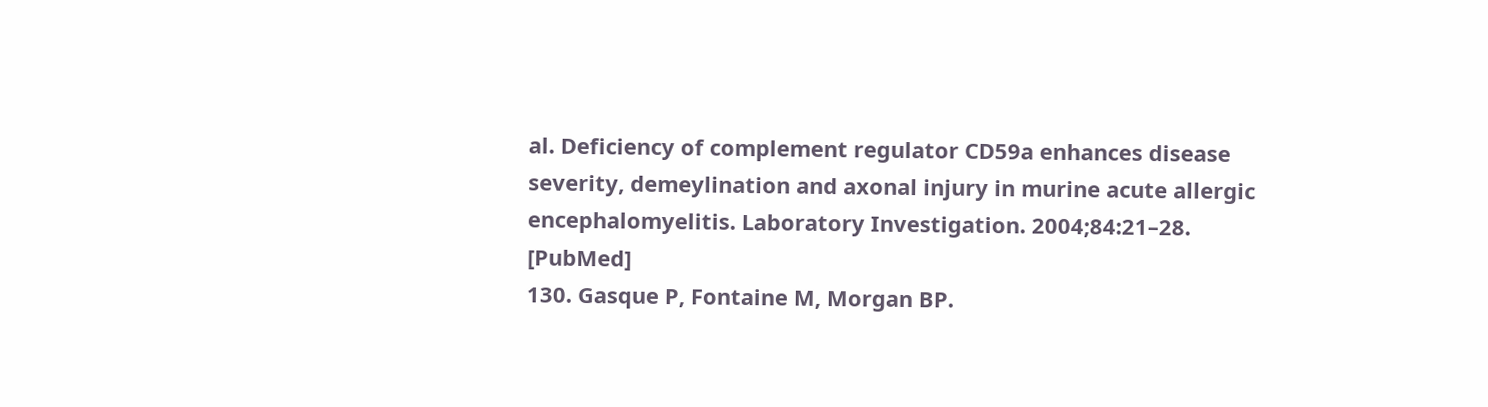al. Deficiency of complement regulator CD59a enhances disease severity, demeylination and axonal injury in murine acute allergic encephalomyelitis. Laboratory Investigation. 2004;84:21–28. [PubMed]
130. Gasque P, Fontaine M, Morgan BP.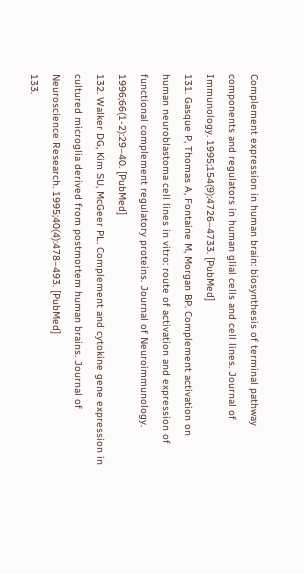Complement expression in human brain: biosynthesis of terminal pathway components and regulators in human glial cells and cell lines. Journal of Immunology. 1995;154(9):4726–4733. [PubMed]
131. Gasque P, Thomas A, Fontaine M, Morgan BP. Complement activation on human neuroblastoma cell lines in vitro: route of activation and expression of functional complement regulatory proteins. Journal of Neuroimmunology. 1996;66(1-2):29–40. [PubMed]
132. Walker DG, Kim SU, McGeer PL. Complement and cytokine gene expression in cultured microglia derived from postmortem human brains. Journal of Neuroscience Research. 1995;40(4):478–493. [PubMed]
133.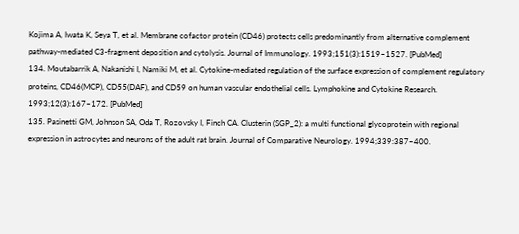Kojima A, Iwata K, Seya T, et al. Membrane cofactor protein (CD46) protects cells predominantly from alternative complement pathway-mediated C3-fragment deposition and cytolysis. Journal of Immunology. 1993;151(3):1519–1527. [PubMed]
134. Moutabarrik A, Nakanishi I, Namiki M, et al. Cytokine-mediated regulation of the surface expression of complement regulatory proteins, CD46(MCP), CD55(DAF), and CD59 on human vascular endothelial cells. Lymphokine and Cytokine Research. 1993;12(3):167–172. [PubMed]
135. Pasinetti GM, Johnson SA, Oda T, Rozovsky I, Finch CA. Clusterin (SGP_2): a multi functional glycoprotein with regional expression in astrocytes and neurons of the adult rat brain. Journal of Comparative Neurology. 1994;339:387–400.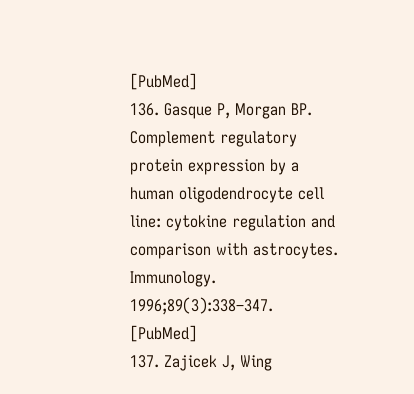[PubMed]
136. Gasque P, Morgan BP. Complement regulatory protein expression by a human oligodendrocyte cell line: cytokine regulation and comparison with astrocytes. Immunology. 1996;89(3):338–347. [PubMed]
137. Zajicek J, Wing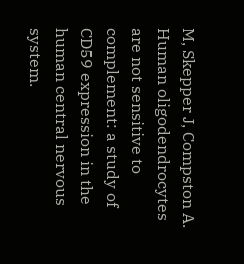M, Skepper J, Compston A. Human oligodendrocytes are not sensitive to complement: a study of CD59 expression in the human central nervous system.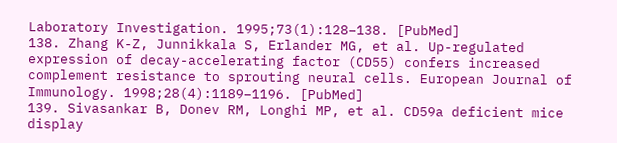Laboratory Investigation. 1995;73(1):128–138. [PubMed]
138. Zhang K-Z, Junnikkala S, Erlander MG, et al. Up-regulated expression of decay-accelerating factor (CD55) confers increased complement resistance to sprouting neural cells. European Journal of Immunology. 1998;28(4):1189–1196. [PubMed]
139. Sivasankar B, Donev RM, Longhi MP, et al. CD59a deficient mice display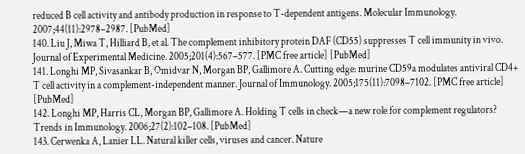reduced B cell activity and antibody production in response to T-dependent antigens. Molecular Immunology. 2007;44(11):2978–2987. [PubMed]
140. Liu J, Miwa T, Hilliard B, et al. The complement inhibitory protein DAF (CD55) suppresses T cell immunity in vivo. Journal of Experimental Medicine. 2005;201(4):567–577. [PMC free article] [PubMed]
141. Longhi MP, Sivasankar B, Omidvar N, Morgan BP, Gallimore A. Cutting edge: murine CD59a modulates antiviral CD4+ T cell activity in a complement-independent manner. Journal of Immunology. 2005;175(11):7098–7102. [PMC free article] [PubMed]
142. Longhi MP, Harris CL, Morgan BP, Gallimore A. Holding T cells in check—a new role for complement regulators? Trends in Immunology. 2006;27(2):102–108. [PubMed]
143. Cerwenka A, Lanier LL. Natural killer cells, viruses and cancer. Nature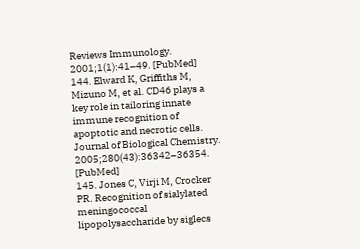Reviews Immunology. 2001;1(1):41–49. [PubMed]
144. Elward K, Griffiths M, Mizuno M, et al. CD46 plays a key role in tailoring innate immune recognition of apoptotic and necrotic cells. Journal of Biological Chemistry. 2005;280(43):36342–36354. [PubMed]
145. Jones C, Virji M, Crocker PR. Recognition of sialylated meningococcal lipopolysaccharide by siglecs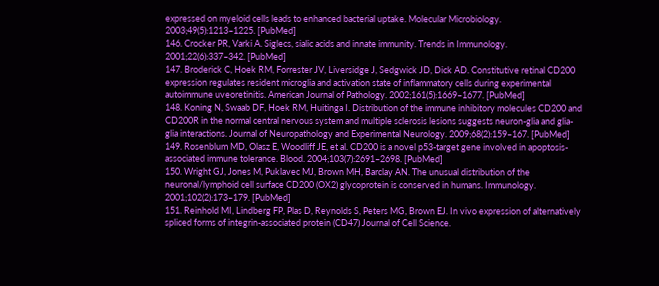expressed on myeloid cells leads to enhanced bacterial uptake. Molecular Microbiology. 2003;49(5):1213–1225. [PubMed]
146. Crocker PR, Varki A. Siglecs, sialic acids and innate immunity. Trends in Immunology. 2001;22(6):337–342. [PubMed]
147. Broderick C, Hoek RM, Forrester JV, Liversidge J, Sedgwick JD, Dick AD. Constitutive retinal CD200 expression regulates resident microglia and activation state of inflammatory cells during experimental autoimmune uveoretinitis. American Journal of Pathology. 2002;161(5):1669–1677. [PubMed]
148. Koning N, Swaab DF, Hoek RM, Huitinga I. Distribution of the immune inhibitory molecules CD200 and CD200R in the normal central nervous system and multiple sclerosis lesions suggests neuron-glia and glia-glia interactions. Journal of Neuropathology and Experimental Neurology. 2009;68(2):159–167. [PubMed]
149. Rosenblum MD, Olasz E, Woodliff JE, et al. CD200 is a novel p53-target gene involved in apoptosis-associated immune tolerance. Blood. 2004;103(7):2691–2698. [PubMed]
150. Wright GJ, Jones M, Puklavec MJ, Brown MH, Barclay AN. The unusual distribution of the neuronal/lymphoid cell surface CD200 (OX2) glycoprotein is conserved in humans. Immunology. 2001;102(2):173–179. [PubMed]
151. Reinhold MI, Lindberg FP, Plas D, Reynolds S, Peters MG, Brown EJ. In vivo expression of alternatively spliced forms of integrin-associated protein (CD47) Journal of Cell Science.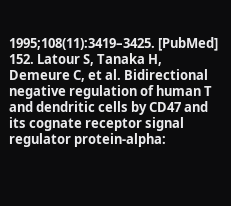1995;108(11):3419–3425. [PubMed]
152. Latour S, Tanaka H, Demeure C, et al. Bidirectional negative regulation of human T and dendritic cells by CD47 and its cognate receptor signal regulator protein-alpha: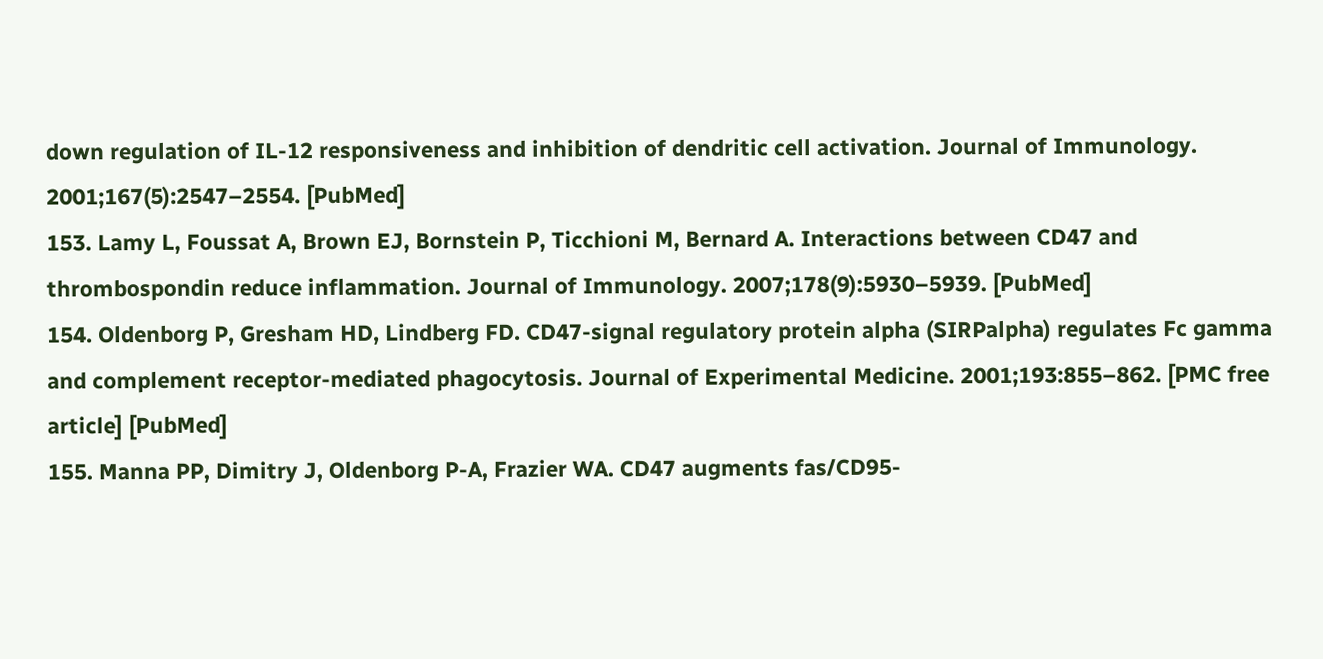down regulation of IL-12 responsiveness and inhibition of dendritic cell activation. Journal of Immunology. 2001;167(5):2547–2554. [PubMed]
153. Lamy L, Foussat A, Brown EJ, Bornstein P, Ticchioni M, Bernard A. Interactions between CD47 and thrombospondin reduce inflammation. Journal of Immunology. 2007;178(9):5930–5939. [PubMed]
154. Oldenborg P, Gresham HD, Lindberg FD. CD47-signal regulatory protein alpha (SIRPalpha) regulates Fc gamma and complement receptor-mediated phagocytosis. Journal of Experimental Medicine. 2001;193:855–862. [PMC free article] [PubMed]
155. Manna PP, Dimitry J, Oldenborg P-A, Frazier WA. CD47 augments fas/CD95-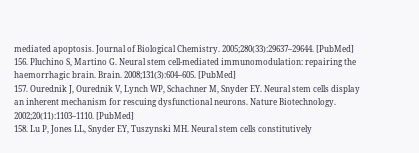mediated apoptosis. Journal of Biological Chemistry. 2005;280(33):29637–29644. [PubMed]
156. Pluchino S, Martino G. Neural stem cell-mediated immunomodulation: repairing the haemorrhagic brain. Brain. 2008;131(3):604–605. [PubMed]
157. Ourednik J, Ourednik V, Lynch WP, Schachner M, Snyder EY. Neural stem cells display an inherent mechanism for rescuing dysfunctional neurons. Nature Biotechnology. 2002;20(11):1103–1110. [PubMed]
158. Lu P, Jones LL, Snyder EY, Tuszynski MH. Neural stem cells constitutively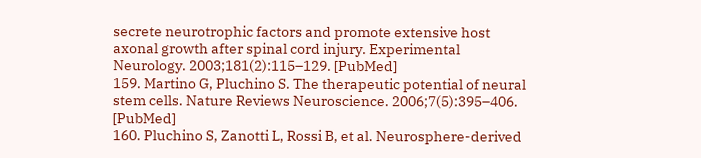secrete neurotrophic factors and promote extensive host axonal growth after spinal cord injury. Experimental Neurology. 2003;181(2):115–129. [PubMed]
159. Martino G, Pluchino S. The therapeutic potential of neural stem cells. Nature Reviews Neuroscience. 2006;7(5):395–406. [PubMed]
160. Pluchino S, Zanotti L, Rossi B, et al. Neurosphere-derived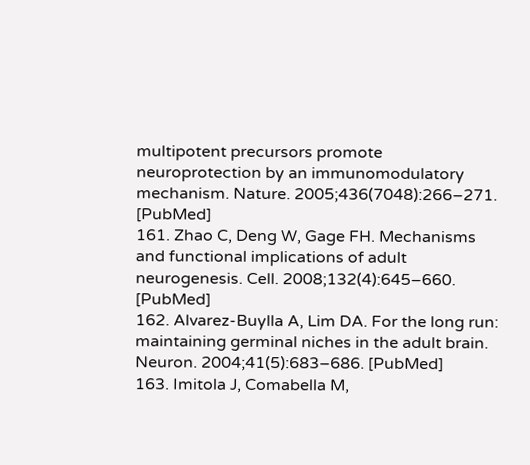multipotent precursors promote neuroprotection by an immunomodulatory mechanism. Nature. 2005;436(7048):266–271. [PubMed]
161. Zhao C, Deng W, Gage FH. Mechanisms and functional implications of adult neurogenesis. Cell. 2008;132(4):645–660. [PubMed]
162. Alvarez-Buylla A, Lim DA. For the long run: maintaining germinal niches in the adult brain. Neuron. 2004;41(5):683–686. [PubMed]
163. Imitola J, Comabella M,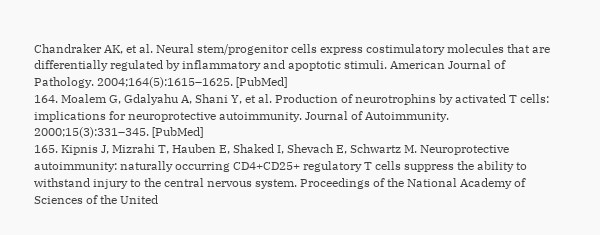Chandraker AK, et al. Neural stem/progenitor cells express costimulatory molecules that are differentially regulated by inflammatory and apoptotic stimuli. American Journal of Pathology. 2004;164(5):1615–1625. [PubMed]
164. Moalem G, Gdalyahu A, Shani Y, et al. Production of neurotrophins by activated T cells: implications for neuroprotective autoimmunity. Journal of Autoimmunity. 2000;15(3):331–345. [PubMed]
165. Kipnis J, Mizrahi T, Hauben E, Shaked I, Shevach E, Schwartz M. Neuroprotective autoimmunity: naturally occurring CD4+CD25+ regulatory T cells suppress the ability to withstand injury to the central nervous system. Proceedings of the National Academy of Sciences of the United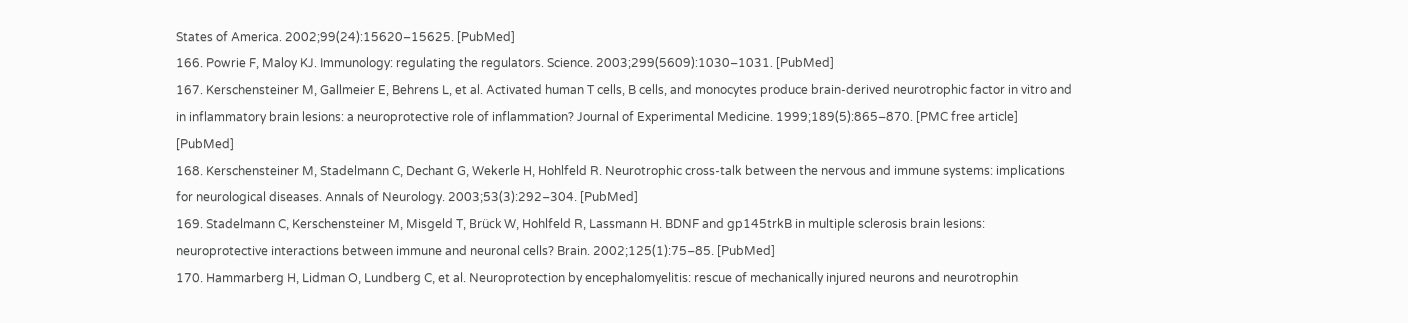States of America. 2002;99(24):15620–15625. [PubMed]
166. Powrie F, Maloy KJ. Immunology: regulating the regulators. Science. 2003;299(5609):1030–1031. [PubMed]
167. Kerschensteiner M, Gallmeier E, Behrens L, et al. Activated human T cells, B cells, and monocytes produce brain-derived neurotrophic factor in vitro and in inflammatory brain lesions: a neuroprotective role of inflammation? Journal of Experimental Medicine. 1999;189(5):865–870. [PMC free article] [PubMed]
168. Kerschensteiner M, Stadelmann C, Dechant G, Wekerle H, Hohlfeld R. Neurotrophic cross-talk between the nervous and immune systems: implications for neurological diseases. Annals of Neurology. 2003;53(3):292–304. [PubMed]
169. Stadelmann C, Kerschensteiner M, Misgeld T, Brück W, Hohlfeld R, Lassmann H. BDNF and gp145trkB in multiple sclerosis brain lesions: neuroprotective interactions between immune and neuronal cells? Brain. 2002;125(1):75–85. [PubMed]
170. Hammarberg H, Lidman O, Lundberg C, et al. Neuroprotection by encephalomyelitis: rescue of mechanically injured neurons and neurotrophin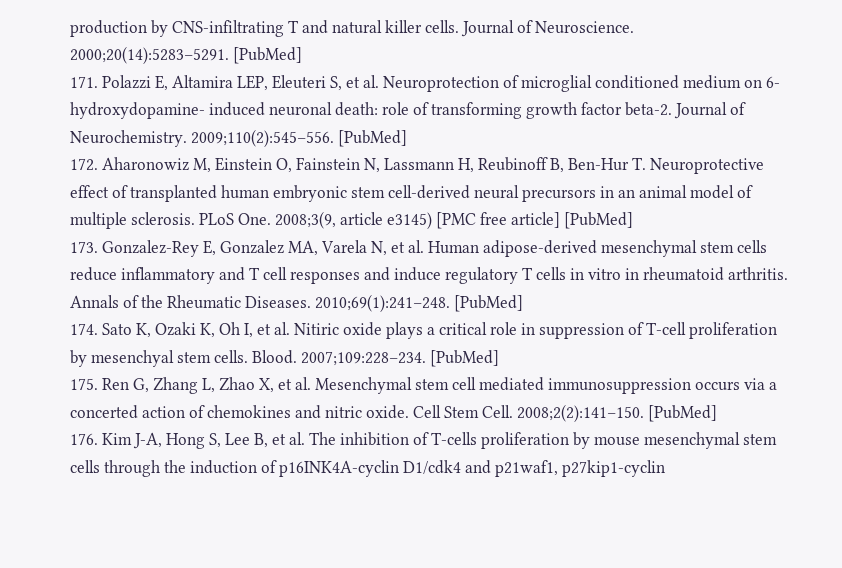production by CNS-infiltrating T and natural killer cells. Journal of Neuroscience. 2000;20(14):5283–5291. [PubMed]
171. Polazzi E, Altamira LEP, Eleuteri S, et al. Neuroprotection of microglial conditioned medium on 6-hydroxydopamine- induced neuronal death: role of transforming growth factor beta-2. Journal of Neurochemistry. 2009;110(2):545–556. [PubMed]
172. Aharonowiz M, Einstein O, Fainstein N, Lassmann H, Reubinoff B, Ben-Hur T. Neuroprotective effect of transplanted human embryonic stem cell-derived neural precursors in an animal model of multiple sclerosis. PLoS One. 2008;3(9, article e3145) [PMC free article] [PubMed]
173. Gonzalez-Rey E, Gonzalez MA, Varela N, et al. Human adipose-derived mesenchymal stem cells reduce inflammatory and T cell responses and induce regulatory T cells in vitro in rheumatoid arthritis. Annals of the Rheumatic Diseases. 2010;69(1):241–248. [PubMed]
174. Sato K, Ozaki K, Oh I, et al. Nitiric oxide plays a critical role in suppression of T-cell proliferation by mesenchyal stem cells. Blood. 2007;109:228–234. [PubMed]
175. Ren G, Zhang L, Zhao X, et al. Mesenchymal stem cell mediated immunosuppression occurs via a concerted action of chemokines and nitric oxide. Cell Stem Cell. 2008;2(2):141–150. [PubMed]
176. Kim J-A, Hong S, Lee B, et al. The inhibition of T-cells proliferation by mouse mesenchymal stem cells through the induction of p16INK4A-cyclin D1/cdk4 and p21waf1, p27kip1-cyclin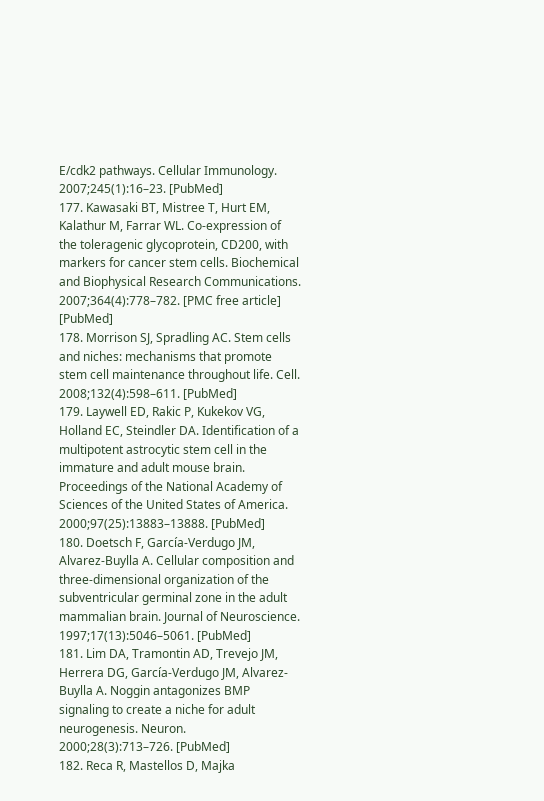E/cdk2 pathways. Cellular Immunology. 2007;245(1):16–23. [PubMed]
177. Kawasaki BT, Mistree T, Hurt EM, Kalathur M, Farrar WL. Co-expression of the toleragenic glycoprotein, CD200, with markers for cancer stem cells. Biochemical and Biophysical Research Communications. 2007;364(4):778–782. [PMC free article] [PubMed]
178. Morrison SJ, Spradling AC. Stem cells and niches: mechanisms that promote stem cell maintenance throughout life. Cell. 2008;132(4):598–611. [PubMed]
179. Laywell ED, Rakic P, Kukekov VG, Holland EC, Steindler DA. Identification of a multipotent astrocytic stem cell in the immature and adult mouse brain. Proceedings of the National Academy of Sciences of the United States of America. 2000;97(25):13883–13888. [PubMed]
180. Doetsch F, García-Verdugo JM, Alvarez-Buylla A. Cellular composition and three-dimensional organization of the subventricular germinal zone in the adult mammalian brain. Journal of Neuroscience. 1997;17(13):5046–5061. [PubMed]
181. Lim DA, Tramontin AD, Trevejo JM, Herrera DG, García-Verdugo JM, Alvarez-Buylla A. Noggin antagonizes BMP signaling to create a niche for adult neurogenesis. Neuron. 2000;28(3):713–726. [PubMed]
182. Reca R, Mastellos D, Majka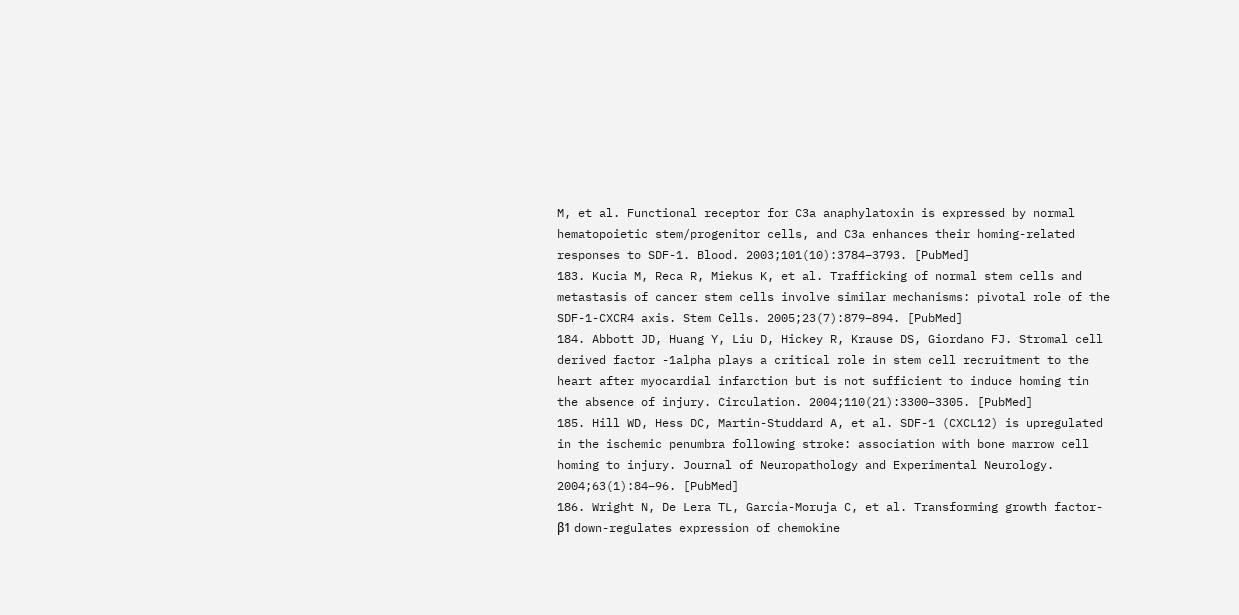M, et al. Functional receptor for C3a anaphylatoxin is expressed by normal hematopoietic stem/progenitor cells, and C3a enhances their homing-related responses to SDF-1. Blood. 2003;101(10):3784–3793. [PubMed]
183. Kucia M, Reca R, Miekus K, et al. Trafficking of normal stem cells and metastasis of cancer stem cells involve similar mechanisms: pivotal role of the SDF-1-CXCR4 axis. Stem Cells. 2005;23(7):879–894. [PubMed]
184. Abbott JD, Huang Y, Liu D, Hickey R, Krause DS, Giordano FJ. Stromal cell derived factor -1alpha plays a critical role in stem cell recruitment to the heart after myocardial infarction but is not sufficient to induce homing tin the absence of injury. Circulation. 2004;110(21):3300–3305. [PubMed]
185. Hill WD, Hess DC, Martin-Studdard A, et al. SDF-1 (CXCL12) is upregulated in the ischemic penumbra following stroke: association with bone marrow cell homing to injury. Journal of Neuropathology and Experimental Neurology. 2004;63(1):84–96. [PubMed]
186. Wright N, De Lera TL, García-Moruja C, et al. Transforming growth factor-β1 down-regulates expression of chemokine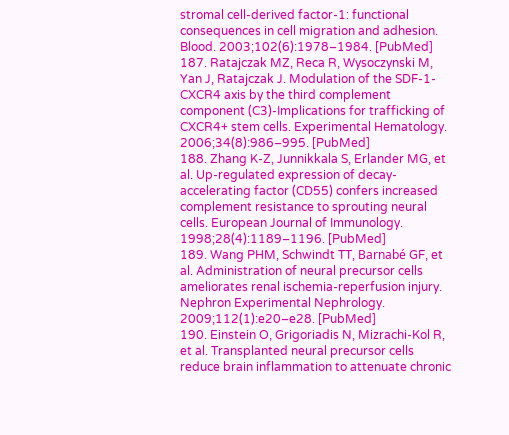stromal cell-derived factor-1: functional consequences in cell migration and adhesion. Blood. 2003;102(6):1978–1984. [PubMed]
187. Ratajczak MZ, Reca R, Wysoczynski M, Yan J, Ratajczak J. Modulation of the SDF-1-CXCR4 axis by the third complement component (C3)-Implications for trafficking of CXCR4+ stem cells. Experimental Hematology. 2006;34(8):986–995. [PubMed]
188. Zhang K-Z, Junnikkala S, Erlander MG, et al. Up-regulated expression of decay-accelerating factor (CD55) confers increased complement resistance to sprouting neural cells. European Journal of Immunology. 1998;28(4):1189–1196. [PubMed]
189. Wang PHM, Schwindt TT, Barnabé GF, et al. Administration of neural precursor cells ameliorates renal ischemia-reperfusion injury. Nephron Experimental Nephrology. 2009;112(1):e20–e28. [PubMed]
190. Einstein O, Grigoriadis N, Mizrachi-Kol R, et al. Transplanted neural precursor cells reduce brain inflammation to attenuate chronic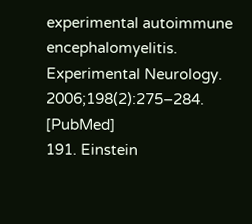experimental autoimmune encephalomyelitis. Experimental Neurology. 2006;198(2):275–284. [PubMed]
191. Einstein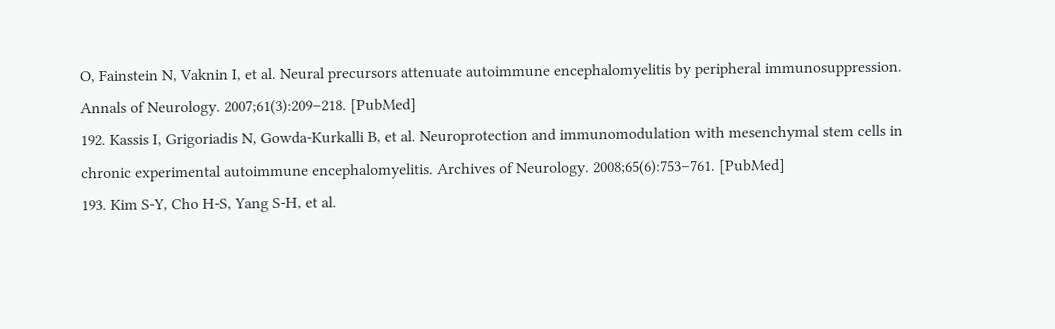O, Fainstein N, Vaknin I, et al. Neural precursors attenuate autoimmune encephalomyelitis by peripheral immunosuppression. Annals of Neurology. 2007;61(3):209–218. [PubMed]
192. Kassis I, Grigoriadis N, Gowda-Kurkalli B, et al. Neuroprotection and immunomodulation with mesenchymal stem cells in chronic experimental autoimmune encephalomyelitis. Archives of Neurology. 2008;65(6):753–761. [PubMed]
193. Kim S-Y, Cho H-S, Yang S-H, et al.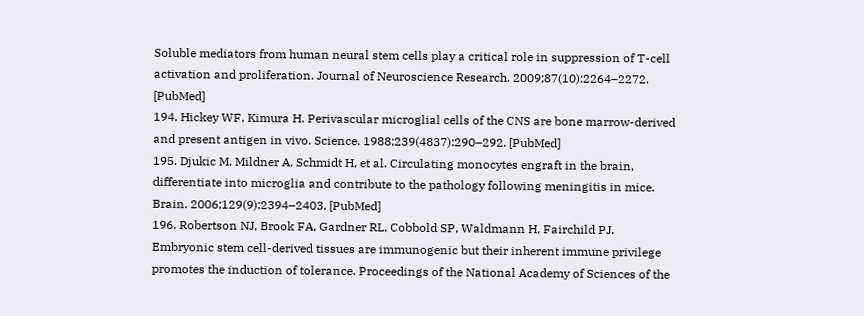Soluble mediators from human neural stem cells play a critical role in suppression of T-cell activation and proliferation. Journal of Neuroscience Research. 2009;87(10):2264–2272. [PubMed]
194. Hickey WF, Kimura H. Perivascular microglial cells of the CNS are bone marrow-derived and present antigen in vivo. Science. 1988;239(4837):290–292. [PubMed]
195. Djukic M, Mildner A, Schmidt H, et al. Circulating monocytes engraft in the brain, differentiate into microglia and contribute to the pathology following meningitis in mice. Brain. 2006;129(9):2394–2403. [PubMed]
196. Robertson NJ, Brook FA, Gardner RL, Cobbold SP, Waldmann H, Fairchild PJ. Embryonic stem cell-derived tissues are immunogenic but their inherent immune privilege promotes the induction of tolerance. Proceedings of the National Academy of Sciences of the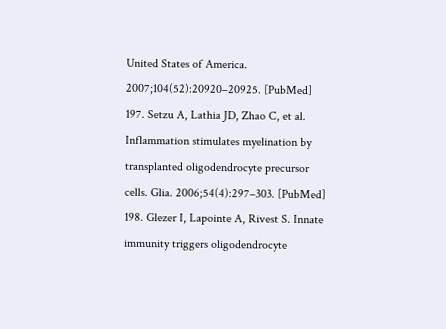United States of America. 2007;104(52):20920–20925. [PubMed]
197. Setzu A, Lathia JD, Zhao C, et al. Inflammation stimulates myelination by transplanted oligodendrocyte precursor cells. Glia. 2006;54(4):297–303. [PubMed]
198. Glezer I, Lapointe A, Rivest S. Innate immunity triggers oligodendrocyte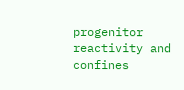progenitor reactivity and confines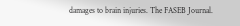damages to brain injuries. The FASEB Journal.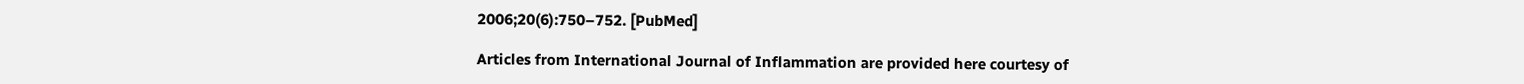2006;20(6):750–752. [PubMed]

Articles from International Journal of Inflammation are provided here courtesy of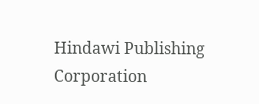Hindawi Publishing Corporation